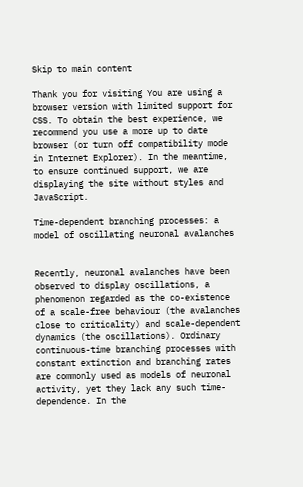Skip to main content

Thank you for visiting You are using a browser version with limited support for CSS. To obtain the best experience, we recommend you use a more up to date browser (or turn off compatibility mode in Internet Explorer). In the meantime, to ensure continued support, we are displaying the site without styles and JavaScript.

Time-dependent branching processes: a model of oscillating neuronal avalanches


Recently, neuronal avalanches have been observed to display oscillations, a phenomenon regarded as the co-existence of a scale-free behaviour (the avalanches close to criticality) and scale-dependent dynamics (the oscillations). Ordinary continuous-time branching processes with constant extinction and branching rates are commonly used as models of neuronal activity, yet they lack any such time-dependence. In the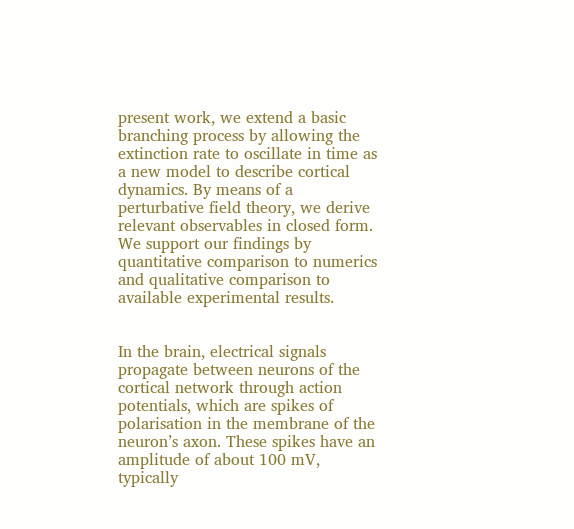present work, we extend a basic branching process by allowing the extinction rate to oscillate in time as a new model to describe cortical dynamics. By means of a perturbative field theory, we derive relevant observables in closed form. We support our findings by quantitative comparison to numerics and qualitative comparison to available experimental results.


In the brain, electrical signals propagate between neurons of the cortical network through action potentials, which are spikes of polarisation in the membrane of the neuron’s axon. These spikes have an amplitude of about 100 mV, typically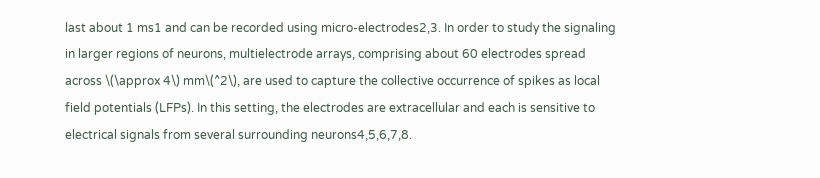last about 1 ms1 and can be recorded using micro-electrodes2,3. In order to study the signaling in larger regions of neurons, multielectrode arrays, comprising about 60 electrodes spread across \(\approx 4\) mm\(^2\), are used to capture the collective occurrence of spikes as local field potentials (LFPs). In this setting, the electrodes are extracellular and each is sensitive to electrical signals from several surrounding neurons4,5,6,7,8.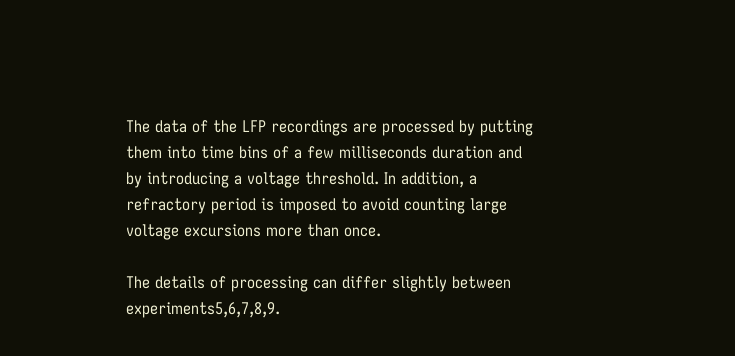The data of the LFP recordings are processed by putting them into time bins of a few milliseconds duration and by introducing a voltage threshold. In addition, a refractory period is imposed to avoid counting large voltage excursions more than once.

The details of processing can differ slightly between experiments5,6,7,8,9.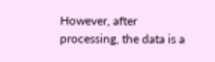However, after processing, the data is a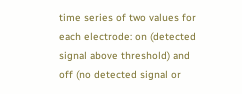time series of two values for each electrode: on (detected signal above threshold) and off (no detected signal or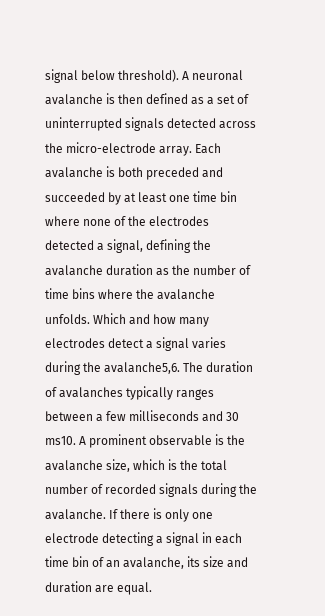signal below threshold). A neuronal avalanche is then defined as a set of uninterrupted signals detected across the micro-electrode array. Each avalanche is both preceded and succeeded by at least one time bin where none of the electrodes detected a signal, defining the avalanche duration as the number of time bins where the avalanche unfolds. Which and how many electrodes detect a signal varies during the avalanche5,6. The duration of avalanches typically ranges between a few milliseconds and 30 ms10. A prominent observable is the avalanche size, which is the total number of recorded signals during the avalanche. If there is only one electrode detecting a signal in each time bin of an avalanche, its size and duration are equal.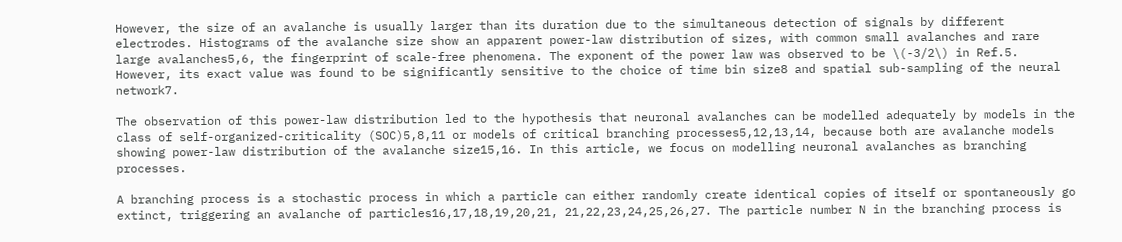However, the size of an avalanche is usually larger than its duration due to the simultaneous detection of signals by different electrodes. Histograms of the avalanche size show an apparent power-law distribution of sizes, with common small avalanches and rare large avalanches5,6, the fingerprint of scale-free phenomena. The exponent of the power law was observed to be \(-3/2\) in Ref.5. However, its exact value was found to be significantly sensitive to the choice of time bin size8 and spatial sub-sampling of the neural network7.

The observation of this power-law distribution led to the hypothesis that neuronal avalanches can be modelled adequately by models in the class of self-organized-criticality (SOC)5,8,11 or models of critical branching processes5,12,13,14, because both are avalanche models showing power-law distribution of the avalanche size15,16. In this article, we focus on modelling neuronal avalanches as branching processes.

A branching process is a stochastic process in which a particle can either randomly create identical copies of itself or spontaneously go extinct, triggering an avalanche of particles16,17,18,19,20,21, 21,22,23,24,25,26,27. The particle number N in the branching process is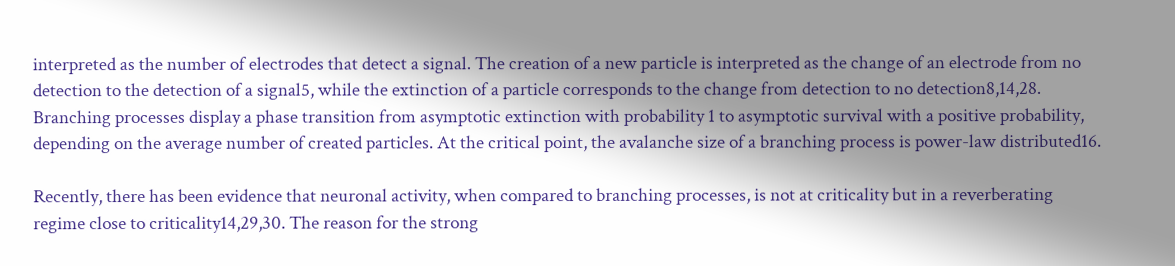interpreted as the number of electrodes that detect a signal. The creation of a new particle is interpreted as the change of an electrode from no detection to the detection of a signal5, while the extinction of a particle corresponds to the change from detection to no detection8,14,28. Branching processes display a phase transition from asymptotic extinction with probability 1 to asymptotic survival with a positive probability, depending on the average number of created particles. At the critical point, the avalanche size of a branching process is power-law distributed16.

Recently, there has been evidence that neuronal activity, when compared to branching processes, is not at criticality but in a reverberating regime close to criticality14,29,30. The reason for the strong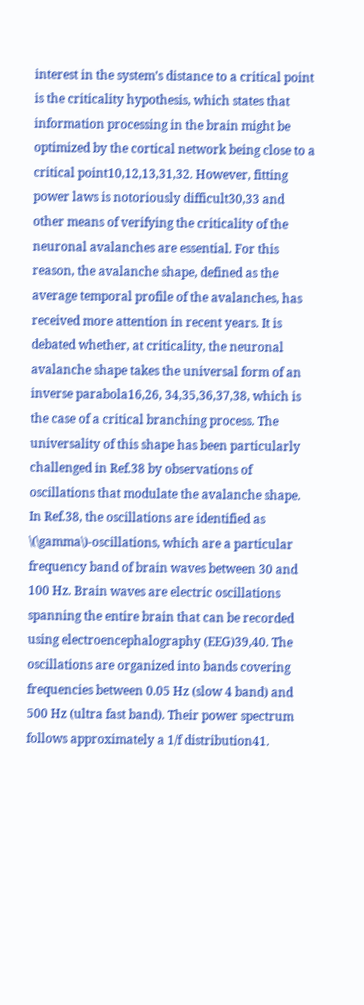interest in the system’s distance to a critical point is the criticality hypothesis, which states that information processing in the brain might be optimized by the cortical network being close to a critical point10,12,13,31,32. However, fitting power laws is notoriously difficult30,33 and other means of verifying the criticality of the neuronal avalanches are essential. For this reason, the avalanche shape, defined as the average temporal profile of the avalanches, has received more attention in recent years. It is debated whether, at criticality, the neuronal avalanche shape takes the universal form of an inverse parabola16,26, 34,35,36,37,38, which is the case of a critical branching process. The universality of this shape has been particularly challenged in Ref.38 by observations of oscillations that modulate the avalanche shape. In Ref.38, the oscillations are identified as \(\gamma\)-oscillations, which are a particular frequency band of brain waves between 30 and 100 Hz. Brain waves are electric oscillations spanning the entire brain that can be recorded using electroencephalography (EEG)39,40. The oscillations are organized into bands covering frequencies between 0.05 Hz (slow 4 band) and 500 Hz (ultra fast band). Their power spectrum follows approximately a 1/f distribution41.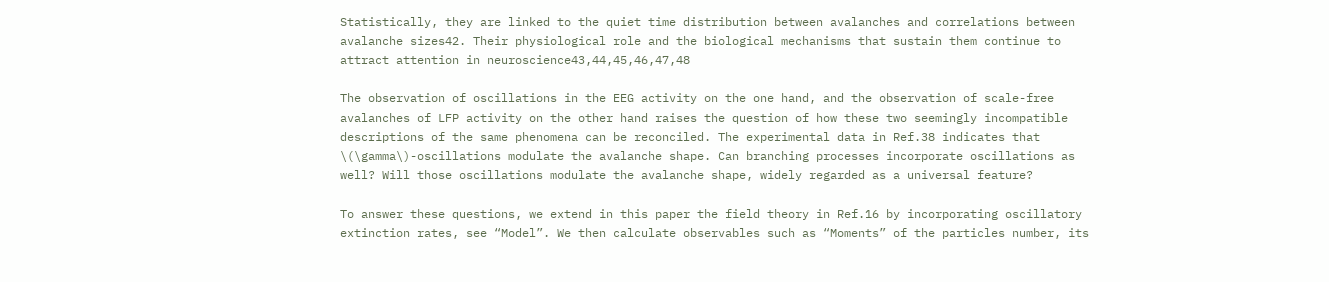Statistically, they are linked to the quiet time distribution between avalanches and correlations between avalanche sizes42. Their physiological role and the biological mechanisms that sustain them continue to attract attention in neuroscience43,44,45,46,47,48

The observation of oscillations in the EEG activity on the one hand, and the observation of scale-free avalanches of LFP activity on the other hand raises the question of how these two seemingly incompatible descriptions of the same phenomena can be reconciled. The experimental data in Ref.38 indicates that \(\gamma\)-oscillations modulate the avalanche shape. Can branching processes incorporate oscillations as well? Will those oscillations modulate the avalanche shape, widely regarded as a universal feature?

To answer these questions, we extend in this paper the field theory in Ref.16 by incorporating oscillatory extinction rates, see “Model”. We then calculate observables such as “Moments” of the particles number, its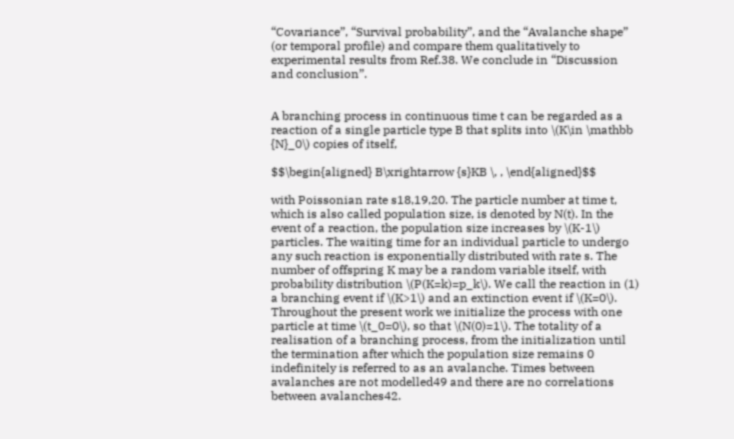“Covariance”, “Survival probability”, and the “Avalanche shape” (or temporal profile) and compare them qualitatively to experimental results from Ref.38. We conclude in “Discussion and conclusion”.


A branching process in continuous time t can be regarded as a reaction of a single particle type B that splits into \(K\in \mathbb {N}_0\) copies of itself,

$$\begin{aligned} B\xrightarrow {s}KB \, , \end{aligned}$$

with Poissonian rate s18,19,20. The particle number at time t, which is also called population size, is denoted by N(t). In the event of a reaction, the population size increases by \(K-1\) particles. The waiting time for an individual particle to undergo any such reaction is exponentially distributed with rate s. The number of offspring K may be a random variable itself, with probability distribution \(P(K=k)=p_k\). We call the reaction in (1) a branching event if \(K>1\) and an extinction event if \(K=0\). Throughout the present work we initialize the process with one particle at time \(t_0=0\), so that \(N(0)=1\). The totality of a realisation of a branching process, from the initialization until the termination after which the population size remains 0 indefinitely is referred to as an avalanche. Times between avalanches are not modelled49 and there are no correlations between avalanches42.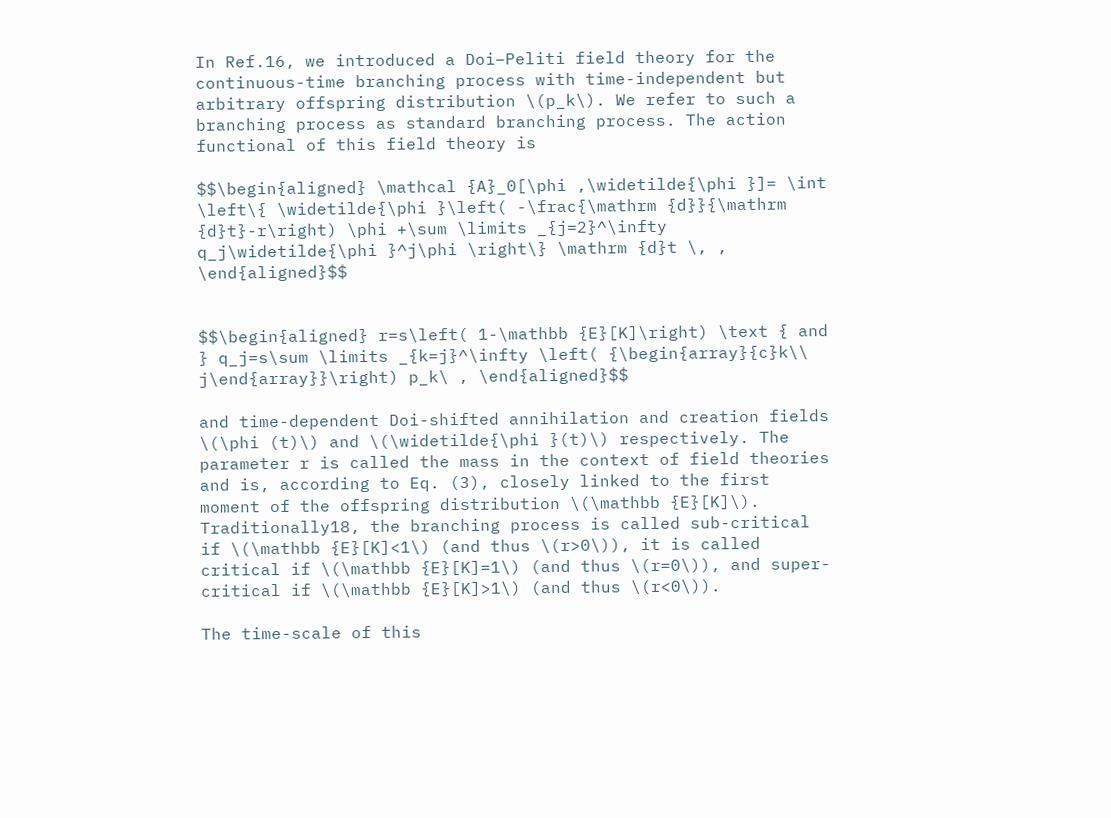In Ref.16, we introduced a Doi–Peliti field theory for the continuous-time branching process with time-independent but arbitrary offspring distribution \(p_k\). We refer to such a branching process as standard branching process. The action functional of this field theory is

$$\begin{aligned} \mathcal {A}_0[\phi ,\widetilde{\phi }]= \int \left\{ \widetilde{\phi }\left( -\frac{\mathrm {d}}{\mathrm {d}t}-r\right) \phi +\sum \limits _{j=2}^\infty q_j\widetilde{\phi }^j\phi \right\} \mathrm {d}t \, , \end{aligned}$$


$$\begin{aligned} r=s\left( 1-\mathbb {E}[K]\right) \text { and } q_j=s\sum \limits _{k=j}^\infty \left( {\begin{array}{c}k\\ j\end{array}}\right) p_k\ , \end{aligned}$$

and time-dependent Doi-shifted annihilation and creation fields \(\phi (t)\) and \(\widetilde{\phi }(t)\) respectively. The parameter r is called the mass in the context of field theories and is, according to Eq. (3), closely linked to the first moment of the offspring distribution \(\mathbb {E}[K]\). Traditionally18, the branching process is called sub-critical if \(\mathbb {E}[K]<1\) (and thus \(r>0\)), it is called critical if \(\mathbb {E}[K]=1\) (and thus \(r=0\)), and super-critical if \(\mathbb {E}[K]>1\) (and thus \(r<0\)).

The time-scale of this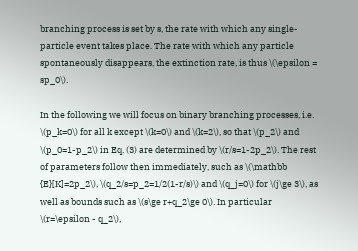branching process is set by s, the rate with which any single-particle event takes place. The rate with which any particle spontaneously disappears, the extinction rate, is thus \(\epsilon = sp_0\).

In the following we will focus on binary branching processes, i.e. \(p_k=0\) for all k except \(k=0\) and \(k=2\), so that \(p_2\) and \(p_0=1-p_2\) in Eq. (3) are determined by \(r/s=1-2p_2\). The rest of parameters follow then immediately, such as \(\mathbb {E}[K]=2p_2\), \(q_2/s=p_2=1/2(1-r/s)\) and \(q_j=0\) for \(j\ge 3\), as well as bounds such as \(s\ge r+q_2\ge 0\). In particular \(r=\epsilon - q_2\),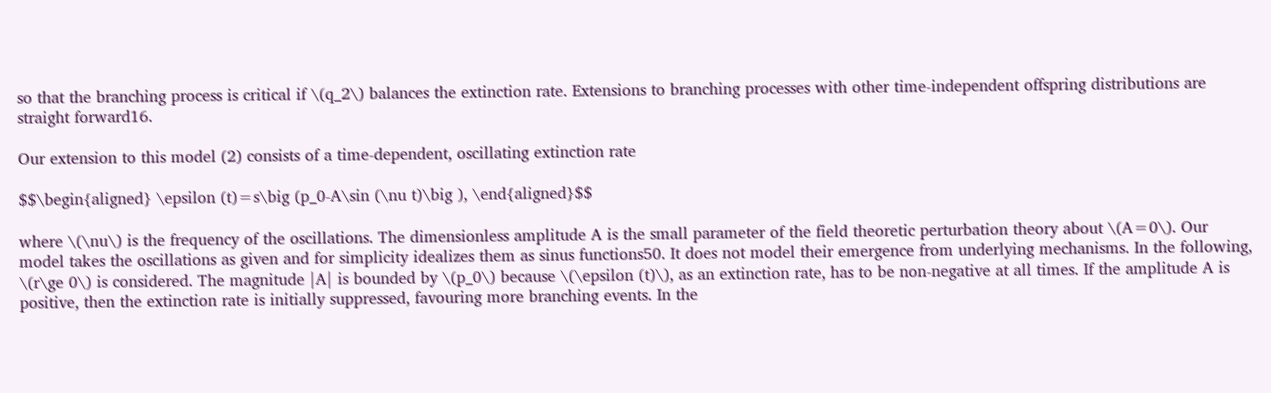so that the branching process is critical if \(q_2\) balances the extinction rate. Extensions to branching processes with other time-independent offspring distributions are straight forward16.

Our extension to this model (2) consists of a time-dependent, oscillating extinction rate

$$\begin{aligned} \epsilon (t)=s\big (p_0-A\sin (\nu t)\big ), \end{aligned}$$

where \(\nu\) is the frequency of the oscillations. The dimensionless amplitude A is the small parameter of the field theoretic perturbation theory about \(A=0\). Our model takes the oscillations as given and for simplicity idealizes them as sinus functions50. It does not model their emergence from underlying mechanisms. In the following, \(r\ge 0\) is considered. The magnitude |A| is bounded by \(p_0\) because \(\epsilon (t)\), as an extinction rate, has to be non-negative at all times. If the amplitude A is positive, then the extinction rate is initially suppressed, favouring more branching events. In the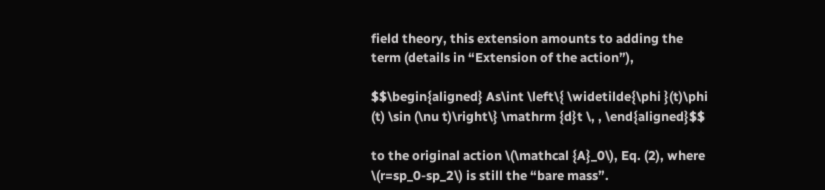field theory, this extension amounts to adding the term (details in “Extension of the action”),

$$\begin{aligned} As\int \left\{ \widetilde{\phi }(t)\phi (t) \sin (\nu t)\right\} \mathrm {d}t \, , \end{aligned}$$

to the original action \(\mathcal {A}_0\), Eq. (2), where \(r=sp_0-sp_2\) is still the “bare mass”.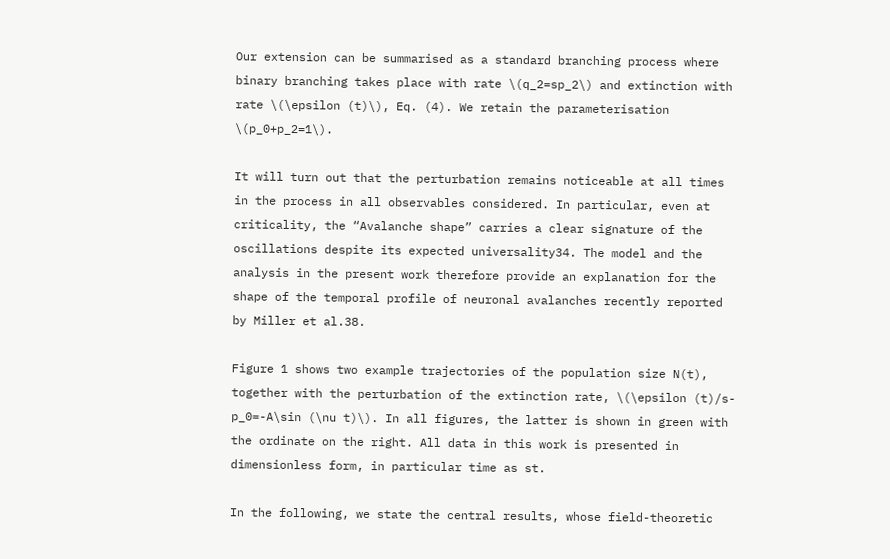Our extension can be summarised as a standard branching process where binary branching takes place with rate \(q_2=sp_2\) and extinction with rate \(\epsilon (t)\), Eq. (4). We retain the parameterisation \(p_0+p_2=1\).

It will turn out that the perturbation remains noticeable at all times in the process in all observables considered. In particular, even at criticality, the “Avalanche shape” carries a clear signature of the oscillations despite its expected universality34. The model and the analysis in the present work therefore provide an explanation for the shape of the temporal profile of neuronal avalanches recently reported by Miller et al.38.

Figure 1 shows two example trajectories of the population size N(t), together with the perturbation of the extinction rate, \(\epsilon (t)/s-p_0=-A\sin (\nu t)\). In all figures, the latter is shown in green with the ordinate on the right. All data in this work is presented in dimensionless form, in particular time as st.

In the following, we state the central results, whose field-theoretic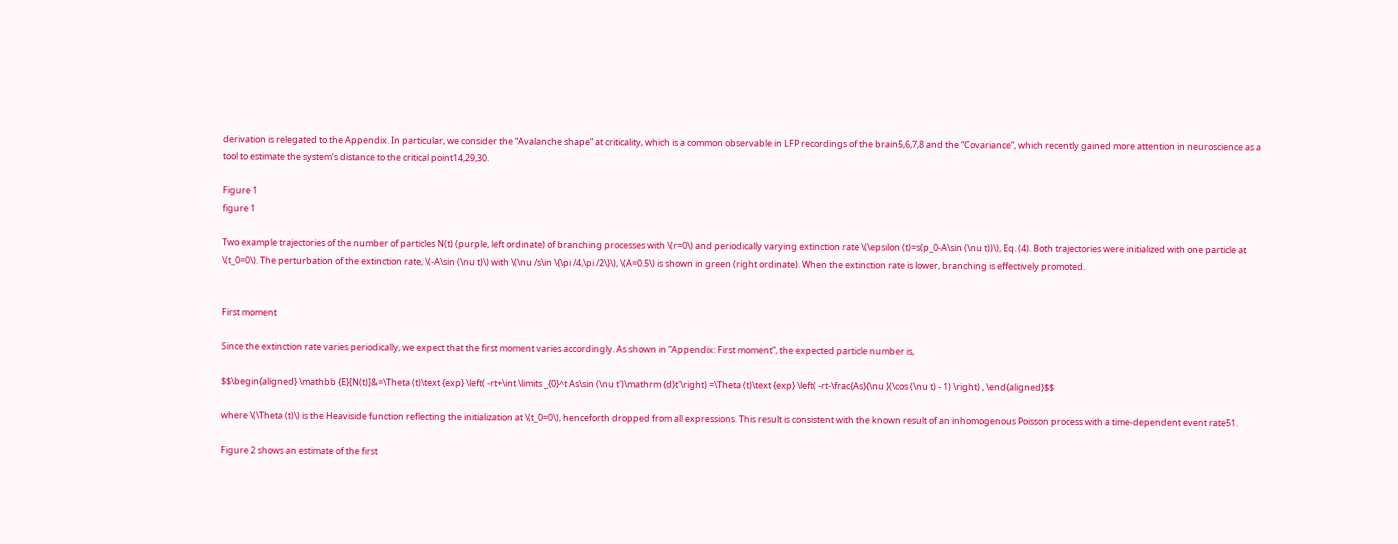derivation is relegated to the Appendix. In particular, we consider the “Avalanche shape” at criticality, which is a common observable in LFP recordings of the brain5,6,7,8 and the “Covariance”, which recently gained more attention in neuroscience as a tool to estimate the system’s distance to the critical point14,29,30.

Figure 1
figure 1

Two example trajectories of the number of particles N(t) (purple, left ordinate) of branching processes with \(r=0\) and periodically varying extinction rate \(\epsilon (t)=s(p_0-A\sin (\nu t))\), Eq. (4). Both trajectories were initialized with one particle at \(t_0=0\). The perturbation of the extinction rate, \(-A\sin (\nu t)\) with \(\nu /s\in \{\pi /4,\pi /2\}\), \(A=0.5\) is shown in green (right ordinate). When the extinction rate is lower, branching is effectively promoted.


First moment

Since the extinction rate varies periodically, we expect that the first moment varies accordingly. As shown in “Appendix: First moment”, the expected particle number is,

$$\begin{aligned} \mathbb {E}[N(t)]&=\Theta (t)\text {exp} \left( -rt+\int \limits _{0}^t As\sin (\nu t')\mathrm {d}t'\right) =\Theta (t)\text {exp} \left( -rt-\frac{As}{\nu }(\cos (\nu t) - 1) \right) , \end{aligned}$$

where \(\Theta (t)\) is the Heaviside function reflecting the initialization at \(t_0=0\), henceforth dropped from all expressions. This result is consistent with the known result of an inhomogenous Poisson process with a time-dependent event rate51.

Figure 2 shows an estimate of the first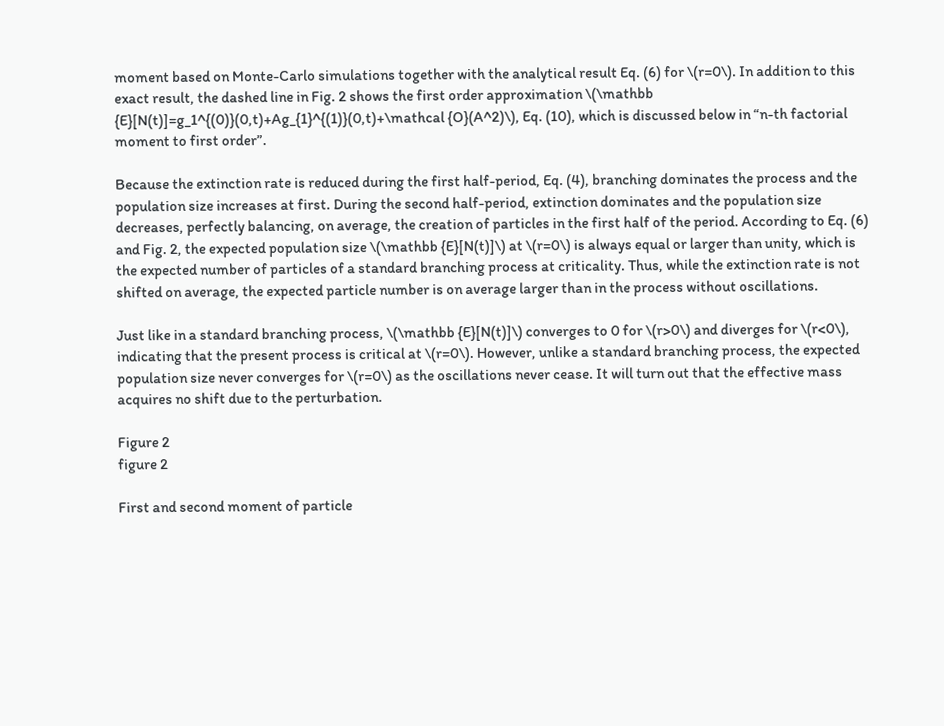moment based on Monte-Carlo simulations together with the analytical result Eq. (6) for \(r=0\). In addition to this exact result, the dashed line in Fig. 2 shows the first order approximation \(\mathbb {E}[N(t)]=g_1^{(0)}(0,t)+Ag_{1}^{(1)}(0,t)+\mathcal {O}(A^2)\), Eq. (10), which is discussed below in “n-th factorial moment to first order”.

Because the extinction rate is reduced during the first half-period, Eq. (4), branching dominates the process and the population size increases at first. During the second half-period, extinction dominates and the population size decreases, perfectly balancing, on average, the creation of particles in the first half of the period. According to Eq. (6) and Fig. 2, the expected population size \(\mathbb {E}[N(t)]\) at \(r=0\) is always equal or larger than unity, which is the expected number of particles of a standard branching process at criticality. Thus, while the extinction rate is not shifted on average, the expected particle number is on average larger than in the process without oscillations.

Just like in a standard branching process, \(\mathbb {E}[N(t)]\) converges to 0 for \(r>0\) and diverges for \(r<0\), indicating that the present process is critical at \(r=0\). However, unlike a standard branching process, the expected population size never converges for \(r=0\) as the oscillations never cease. It will turn out that the effective mass acquires no shift due to the perturbation.

Figure 2
figure 2

First and second moment of particle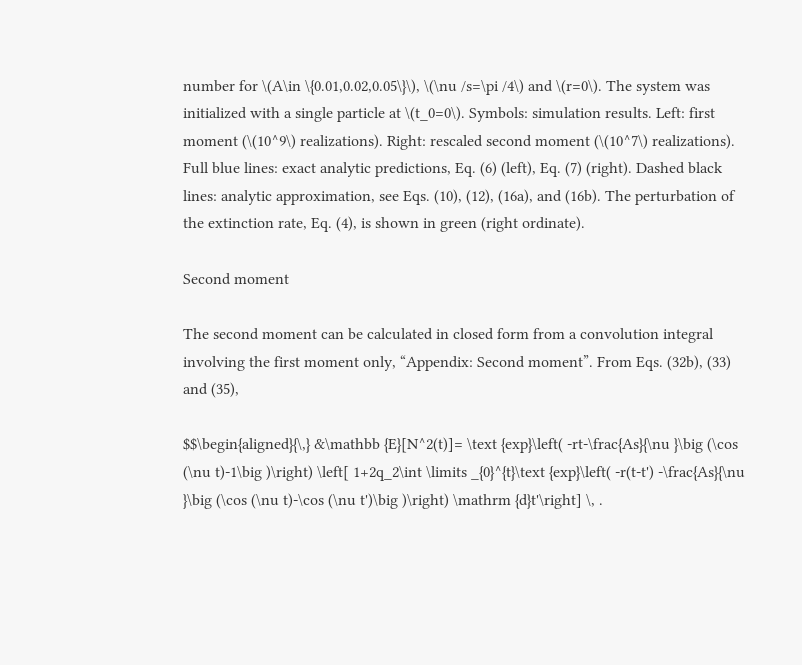number for \(A\in \{0.01,0.02,0.05\}\), \(\nu /s=\pi /4\) and \(r=0\). The system was initialized with a single particle at \(t_0=0\). Symbols: simulation results. Left: first moment (\(10^9\) realizations). Right: rescaled second moment (\(10^7\) realizations). Full blue lines: exact analytic predictions, Eq. (6) (left), Eq. (7) (right). Dashed black lines: analytic approximation, see Eqs. (10), (12), (16a), and (16b). The perturbation of the extinction rate, Eq. (4), is shown in green (right ordinate).

Second moment

The second moment can be calculated in closed form from a convolution integral involving the first moment only, “Appendix: Second moment”. From Eqs. (32b), (33) and (35),

$$\begin{aligned}{\,} &\mathbb {E}[N^2(t)]= \text {exp}\left( -rt-\frac{As}{\nu }\big (\cos (\nu t)-1\big )\right) \left[ 1+2q_2\int \limits _{0}^{t}\text {exp}\left( -r(t-t') -\frac{As}{\nu }\big (\cos (\nu t)-\cos (\nu t')\big )\right) \mathrm {d}t'\right] \, .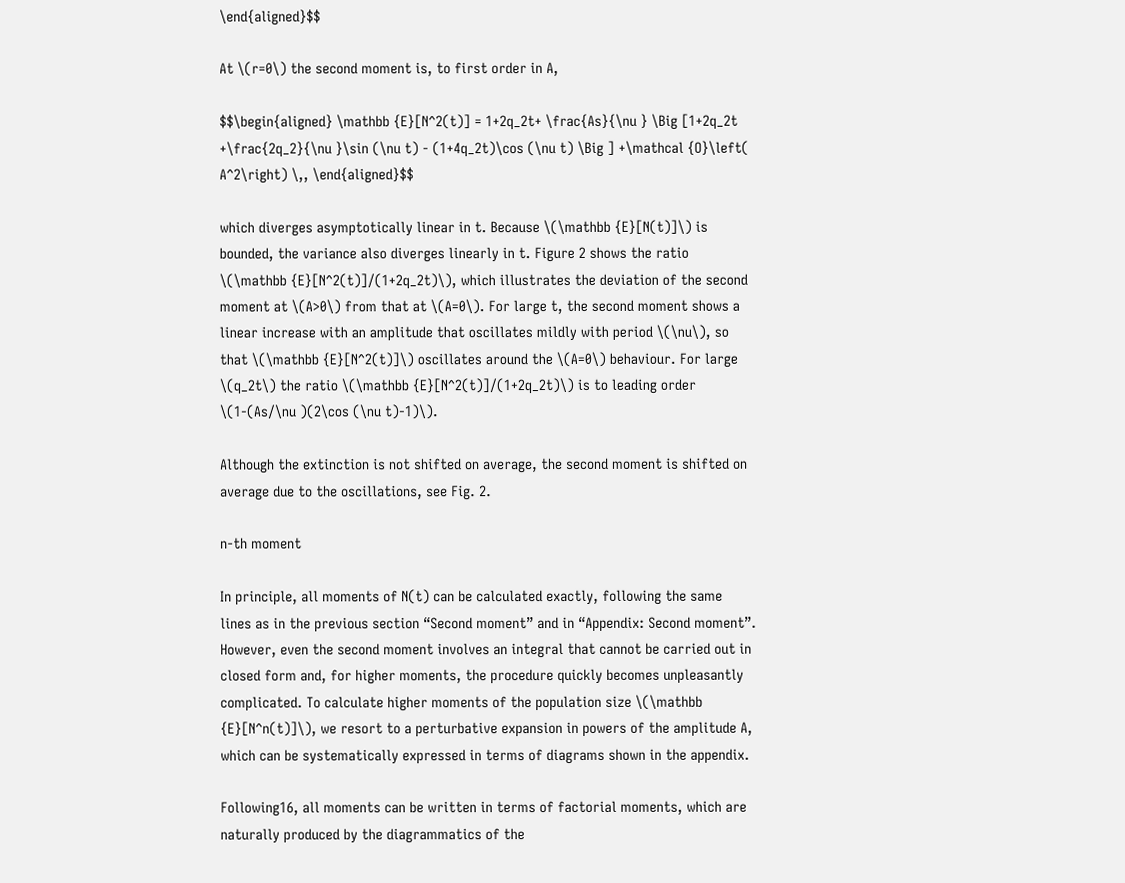\end{aligned}$$

At \(r=0\) the second moment is, to first order in A,

$$\begin{aligned} \mathbb {E}[N^2(t)] = 1+2q_2t+ \frac{As}{\nu } \Big [1+2q_2t +\frac{2q_2}{\nu }\sin (\nu t) - (1+4q_2t)\cos (\nu t) \Big ] +\mathcal {O}\left( A^2\right) \,, \end{aligned}$$

which diverges asymptotically linear in t. Because \(\mathbb {E}[N(t)]\) is bounded, the variance also diverges linearly in t. Figure 2 shows the ratio \(\mathbb {E}[N^2(t)]/(1+2q_2t)\), which illustrates the deviation of the second moment at \(A>0\) from that at \(A=0\). For large t, the second moment shows a linear increase with an amplitude that oscillates mildly with period \(\nu\), so that \(\mathbb {E}[N^2(t)]\) oscillates around the \(A=0\) behaviour. For large \(q_2t\) the ratio \(\mathbb {E}[N^2(t)]/(1+2q_2t)\) is to leading order \(1-(As/\nu )(2\cos (\nu t)-1)\).

Although the extinction is not shifted on average, the second moment is shifted on average due to the oscillations, see Fig. 2.

n-th moment

In principle, all moments of N(t) can be calculated exactly, following the same lines as in the previous section “Second moment” and in “Appendix: Second moment”. However, even the second moment involves an integral that cannot be carried out in closed form and, for higher moments, the procedure quickly becomes unpleasantly complicated. To calculate higher moments of the population size \(\mathbb {E}[N^n(t)]\), we resort to a perturbative expansion in powers of the amplitude A, which can be systematically expressed in terms of diagrams shown in the appendix.

Following16, all moments can be written in terms of factorial moments, which are naturally produced by the diagrammatics of the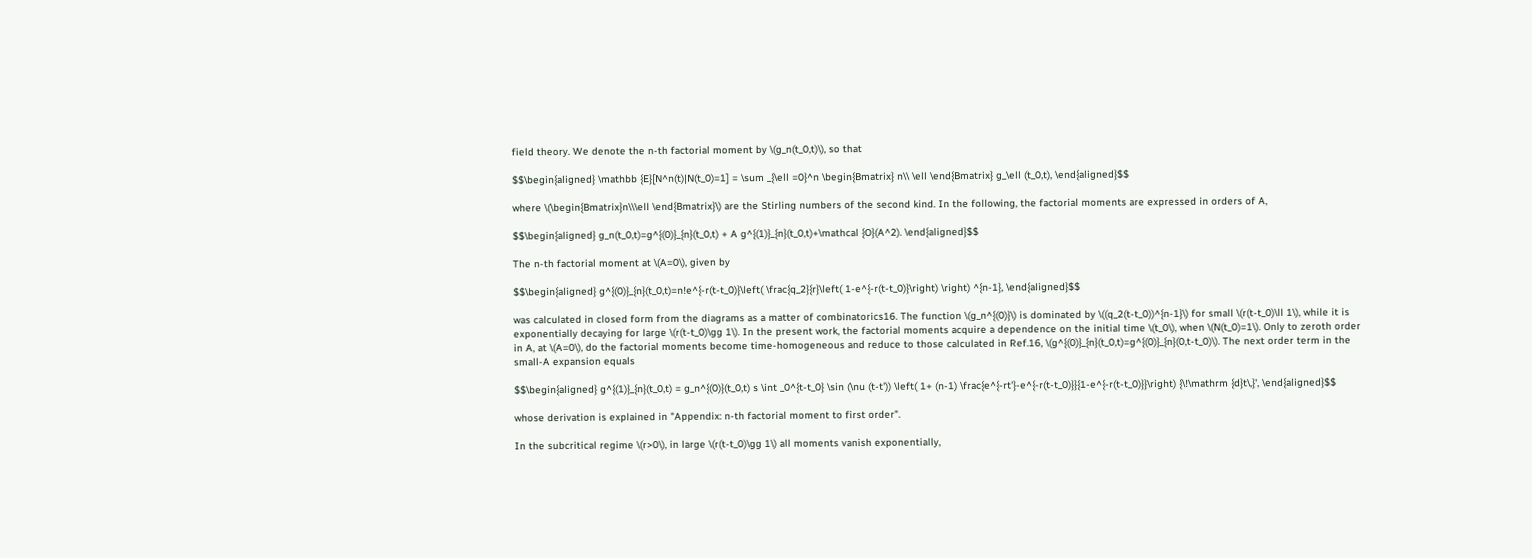field theory. We denote the n-th factorial moment by \(g_n(t_0,t)\), so that

$$\begin{aligned} \mathbb {E}[N^n(t)|N(t_0)=1] = \sum _{\ell =0}^n \begin{Bmatrix} n\\ \ell \end{Bmatrix} g_\ell (t_0,t), \end{aligned}$$

where \(\begin{Bmatrix}n\\\ell \end{Bmatrix}\) are the Stirling numbers of the second kind. In the following, the factorial moments are expressed in orders of A,

$$\begin{aligned} g_n(t_0,t)=g^{(0)}_{n}(t_0,t) + A g^{(1)}_{n}(t_0,t)+\mathcal {O}(A^2). \end{aligned}$$

The n-th factorial moment at \(A=0\), given by

$$\begin{aligned} g^{(0)}_{n}(t_0,t)=n!e^{-r(t-t_0)}\left( \frac{q_2}{r}\left( 1-e^{-r(t-t_0)}\right) \right) ^{n-1}, \end{aligned}$$

was calculated in closed form from the diagrams as a matter of combinatorics16. The function \(g_n^{(0)}\) is dominated by \((q_2(t-t_0))^{n-1}\) for small \(r(t-t_0)\ll 1\), while it is exponentially decaying for large \(r(t-t_0)\gg 1\). In the present work, the factorial moments acquire a dependence on the initial time \(t_0\), when \(N(t_0)=1\). Only to zeroth order in A, at \(A=0\), do the factorial moments become time-homogeneous and reduce to those calculated in Ref.16, \(g^{(0)}_{n}(t_0,t)=g^{(0)}_{n}(0,t-t_0)\). The next order term in the small-A expansion equals

$$\begin{aligned} g^{(1)}_{n}(t_0,t) = g_n^{(0)}(t_0,t) s \int _0^{t-t_0} \sin (\nu (t-t')) \left( 1+ (n-1) \frac{e^{-rt'}-e^{-r(t-t_0)}}{1-e^{-r(t-t_0)}}\right) {\!\mathrm {d}t\,}', \end{aligned}$$

whose derivation is explained in "Appendix: n-th factorial moment to first order".

In the subcritical regime \(r>0\), in large \(r(t-t_0)\gg 1\) all moments vanish exponentially,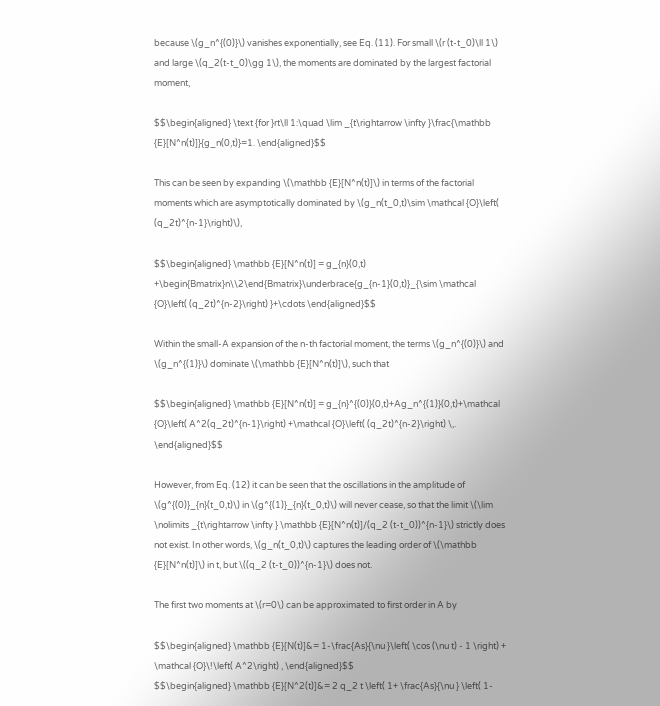because \(g_n^{(0)}\) vanishes exponentially, see Eq. (11). For small \(r (t-t_0)\ll 1\) and large \(q_2(t-t_0)\gg 1\), the moments are dominated by the largest factorial moment,

$$\begin{aligned} \text {for }rt\ll 1:\quad \lim _{t\rightarrow \infty }\frac{\mathbb {E}[N^n(t)]}{g_n(0,t)}=1. \end{aligned}$$

This can be seen by expanding \(\mathbb {E}[N^n(t)]\) in terms of the factorial moments which are asymptotically dominated by \(g_n(t_0,t)\sim \mathcal {O}\left( (q_2t)^{n-1}\right)\),

$$\begin{aligned} \mathbb {E}[N^n(t)] = g_{n}(0,t) +\begin{Bmatrix}n\\2\end{Bmatrix}\underbrace{g_{n-1}(0,t)}_{\sim \mathcal {O}\left( (q_2t)^{n-2}\right) }+\cdots \end{aligned}$$

Within the small-A expansion of the n-th factorial moment, the terms \(g_n^{(0)}\) and \(g_n^{(1)}\) dominate \(\mathbb {E}[N^n(t)]\), such that

$$\begin{aligned} \mathbb {E}[N^n(t)] = g_{n}^{(0)}(0,t)+Ag_n^{(1)}(0,t)+\mathcal {O}\left( A^2(q_2t)^{n-1}\right) +\mathcal {O}\left( (q_2t)^{n-2}\right) \,. \end{aligned}$$

However, from Eq. (12) it can be seen that the oscillations in the amplitude of \(g^{(0)}_{n}(t_0,t)\) in \(g^{(1)}_{n}(t_0,t)\) will never cease, so that the limit \(\lim \nolimits _{t\rightarrow \infty } \mathbb {E}[N^n(t)]/(q_2 (t-t_0))^{n-1}\) strictly does not exist. In other words, \(g_n(t_0,t)\) captures the leading order of \(\mathbb {E}[N^n(t)]\) in t, but \((q_2 (t-t_0))^{n-1}\) does not.

The first two moments at \(r=0\) can be approximated to first order in A by

$$\begin{aligned} \mathbb {E}[N(t)]&= 1-\frac{As}{\nu }\left( \cos (\nu t) - 1 \right) + \mathcal {O}\!\left( A^2\right) , \end{aligned}$$
$$\begin{aligned} \mathbb {E}[N^2(t)]&= 2 q_2 t \left( 1+ \frac{As}{\nu } \left( 1-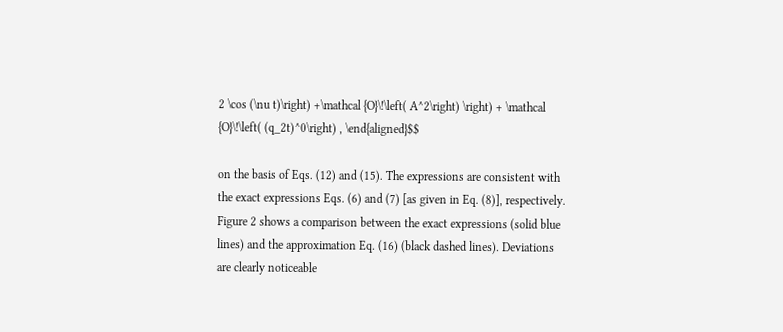2 \cos (\nu t)\right) +\mathcal {O}\!\left( A^2\right) \right) + \mathcal {O}\!\left( (q_2t)^0\right) , \end{aligned}$$

on the basis of Eqs. (12) and (15). The expressions are consistent with the exact expressions Eqs. (6) and (7) [as given in Eq. (8)], respectively. Figure 2 shows a comparison between the exact expressions (solid blue lines) and the approximation Eq. (16) (black dashed lines). Deviations are clearly noticeable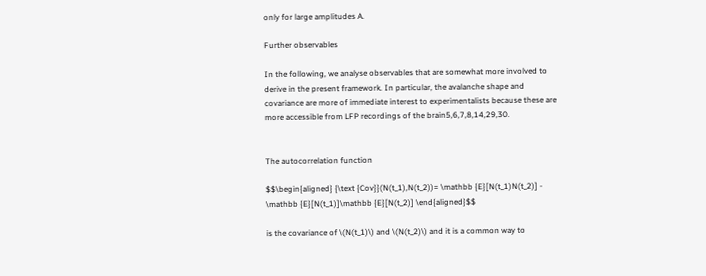only for large amplitudes A.

Further observables

In the following, we analyse observables that are somewhat more involved to derive in the present framework. In particular, the avalanche shape and covariance are more of immediate interest to experimentalists because these are more accessible from LFP recordings of the brain5,6,7,8,14,29,30.


The autocorrelation function

$$\begin{aligned} {\text {Cov}}(N(t_1),N(t_2))= \mathbb {E}[N(t_1)N(t_2)] - \mathbb {E}[N(t_1)]\mathbb {E}[N(t_2)] \end{aligned}$$

is the covariance of \(N(t_1)\) and \(N(t_2)\) and it is a common way to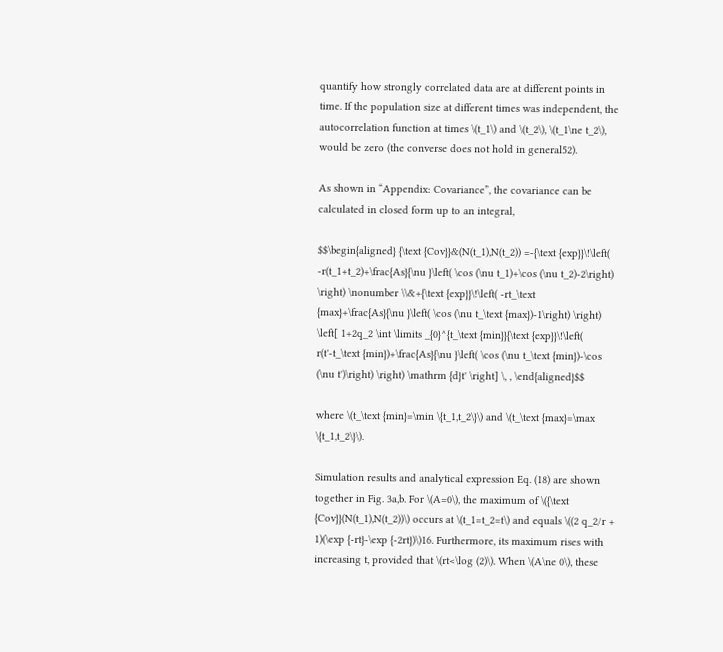quantify how strongly correlated data are at different points in time. If the population size at different times was independent, the autocorrelation function at times \(t_1\) and \(t_2\), \(t_1\ne t_2\), would be zero (the converse does not hold in general52).

As shown in “Appendix: Covariance”, the covariance can be calculated in closed form up to an integral,

$$\begin{aligned} {\text {Cov}}&(N(t_1),N(t_2)) =-{\text {exp}}\!\left( -r(t_1+t_2)+\frac{As}{\nu }\left( \cos (\nu t_1)+\cos (\nu t_2)-2\right) \right) \nonumber \\&+{\text {exp}}\!\left( -rt_\text {max}+\frac{As}{\nu }\left( \cos (\nu t_\text {max})-1\right) \right) \left[ 1+2q_2 \int \limits _{0}^{t_\text {min}}{\text {exp}}\!\left( r(t'-t_\text {min})+\frac{As}{\nu }\left( \cos (\nu t_\text {min})-\cos (\nu t')\right) \right) \mathrm {d}t' \right] \, , \end{aligned}$$

where \(t_\text {min}=\min \{t_1,t_2\}\) and \(t_\text {max}=\max \{t_1,t_2\}\).

Simulation results and analytical expression Eq. (18) are shown together in Fig. 3a,b. For \(A=0\), the maximum of \({\text {Cov}}(N(t_1),N(t_2))\) occurs at \(t_1=t_2=t\) and equals \((2 q_2/r + 1)(\exp {-rt}-\exp {-2rt})\)16. Furthermore, its maximum rises with increasing t, provided that \(rt<\log (2)\). When \(A\ne 0\), these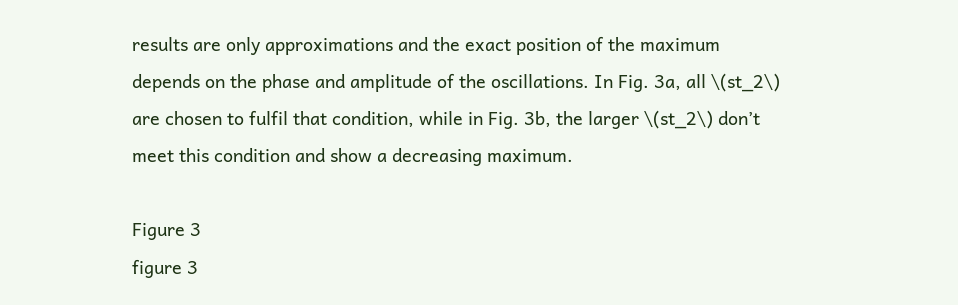results are only approximations and the exact position of the maximum depends on the phase and amplitude of the oscillations. In Fig. 3a, all \(st_2\) are chosen to fulfil that condition, while in Fig. 3b, the larger \(st_2\) don’t meet this condition and show a decreasing maximum.

Figure 3
figure 3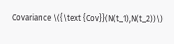Covariance \({\text {Cov}}(N(t_1),N(t_2))\)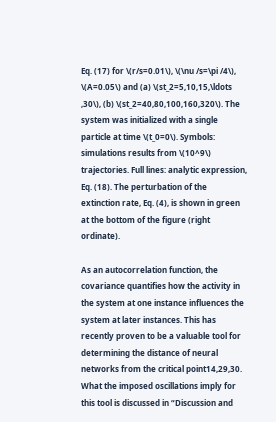Eq. (17) for \(r/s=0.01\), \(\nu /s=\pi /4\), \(A=0.05\) and (a) \(st_2=5,10,15,\ldots ,30\), (b) \(st_2=40,80,100,160,320\). The system was initialized with a single particle at time \(t_0=0\). Symbols: simulations results from \(10^9\) trajectories. Full lines: analytic expression, Eq. (18). The perturbation of the extinction rate, Eq. (4), is shown in green at the bottom of the figure (right ordinate).

As an autocorrelation function, the covariance quantifies how the activity in the system at one instance influences the system at later instances. This has recently proven to be a valuable tool for determining the distance of neural networks from the critical point14,29,30. What the imposed oscillations imply for this tool is discussed in “Discussion and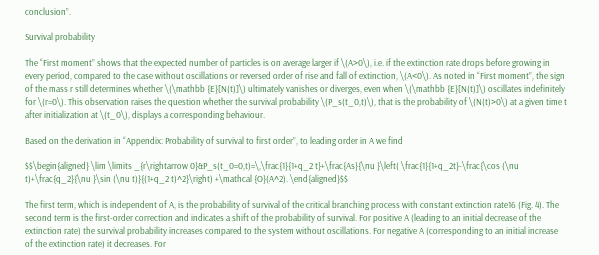conclusion”.

Survival probability

The “First moment” shows that the expected number of particles is on average larger if \(A>0\), i.e. if the extinction rate drops before growing in every period, compared to the case without oscillations or reversed order of rise and fall of extinction, \(A<0\). As noted in “First moment”, the sign of the mass r still determines whether \(\mathbb {E}[N(t)]\) ultimately vanishes or diverges, even when \(\mathbb {E}[N(t)]\) oscillates indefinitely for \(r=0\). This observation raises the question whether the survival probability \(P_s(t_0,t)\), that is the probability of \(N(t)>0\) at a given time t after initialization at \(t_0\), displays a corresponding behaviour.

Based on the derivation in “Appendix: Probability of survival to first order”, to leading order in A we find

$$\begin{aligned} \lim \limits _{r\rightarrow 0}&P_s(t_0=0,t)=\,\frac{1}{1+q_2 t}+\frac{As}{\nu }\left( \frac{1}{1+q_2t}-\frac{\cos (\nu t)+\frac{q_2}{\nu }\sin (\nu t)}{(1+q_2 t)^2}\right) +\mathcal {O}(A^2). \end{aligned}$$

The first term, which is independent of A, is the probability of survival of the critical branching process with constant extinction rate16 (Fig. 4). The second term is the first-order correction and indicates a shift of the probability of survival. For positive A (leading to an initial decrease of the extinction rate) the survival probability increases compared to the system without oscillations. For negative A (corresponding to an initial increase of the extinction rate) it decreases. For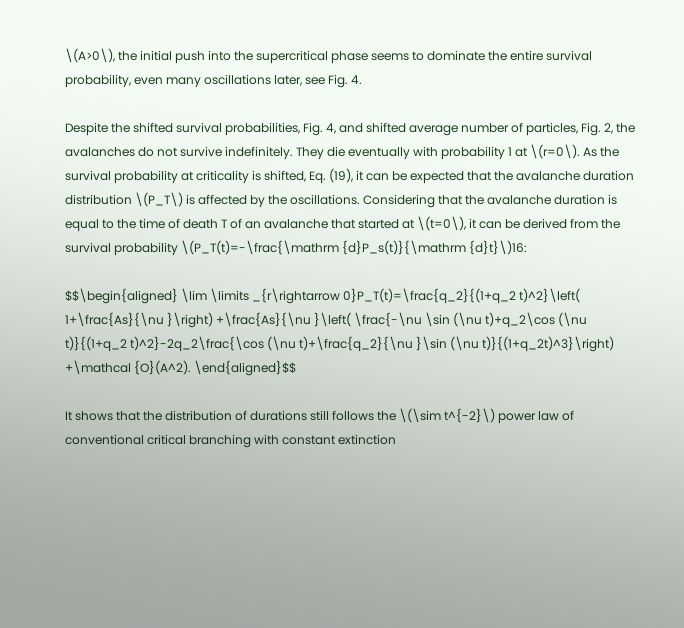\(A>0\), the initial push into the supercritical phase seems to dominate the entire survival probability, even many oscillations later, see Fig. 4.

Despite the shifted survival probabilities, Fig. 4, and shifted average number of particles, Fig. 2, the avalanches do not survive indefinitely. They die eventually with probability 1 at \(r=0\). As the survival probability at criticality is shifted, Eq. (19), it can be expected that the avalanche duration distribution \(P_T\) is affected by the oscillations. Considering that the avalanche duration is equal to the time of death T of an avalanche that started at \(t=0\), it can be derived from the survival probability \(P_T(t)=-\frac{\mathrm {d}P_s(t)}{\mathrm {d}t}\)16:

$$\begin{aligned} \lim \limits _{r\rightarrow 0}P_T(t)=\frac{q_2}{(1+q_2 t)^2}\left( 1+\frac{As}{\nu }\right) +\frac{As}{\nu }\left( \frac{-\nu \sin (\nu t)+q_2\cos (\nu t)}{(1+q_2 t)^2}-2q_2\frac{\cos (\nu t)+\frac{q_2}{\nu }\sin (\nu t)}{(1+q_2t)^3}\right) +\mathcal {O}(A^2). \end{aligned}$$

It shows that the distribution of durations still follows the \(\sim t^{-2}\) power law of conventional critical branching with constant extinction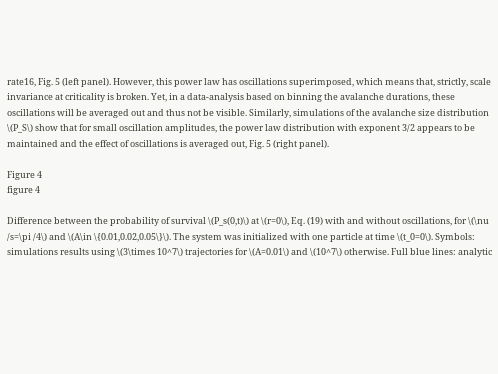rate16, Fig. 5 (left panel). However, this power law has oscillations superimposed, which means that, strictly, scale invariance at criticality is broken. Yet, in a data-analysis based on binning the avalanche durations, these oscillations will be averaged out and thus not be visible. Similarly, simulations of the avalanche size distribution \(P_S\) show that for small oscillation amplitudes, the power law distribution with exponent 3/2 appears to be maintained and the effect of oscillations is averaged out, Fig. 5 (right panel).

Figure 4
figure 4

Difference between the probability of survival \(P_s(0,t)\) at \(r=0\), Eq. (19) with and without oscillations, for \(\nu /s=\pi /4\) and \(A\in \{0.01,0.02,0.05\}\). The system was initialized with one particle at time \(t_0=0\). Symbols: simulations results using \(3\times 10^7\) trajectories for \(A=0.01\) and \(10^7\) otherwise. Full blue lines: analytic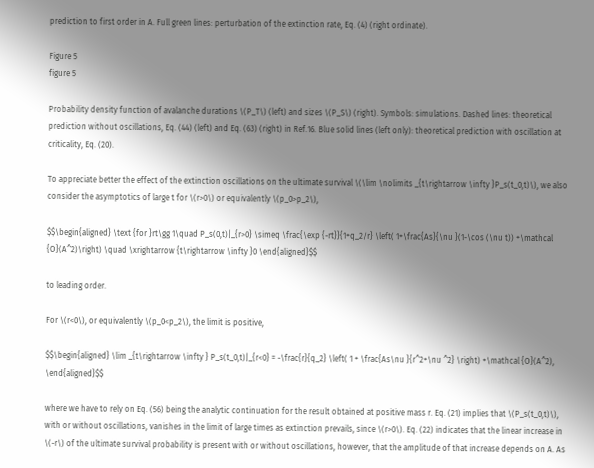prediction to first order in A. Full green lines: perturbation of the extinction rate, Eq. (4) (right ordinate).

Figure 5
figure 5

Probability density function of avalanche durations \(P_T\) (left) and sizes \(P_S\) (right). Symbols: simulations. Dashed lines: theoretical prediction without oscillations, Eq. (44) (left) and Eq. (63) (right) in Ref.16. Blue solid lines (left only): theoretical prediction with oscillation at criticality, Eq. (20).

To appreciate better the effect of the extinction oscillations on the ultimate survival \(\lim \nolimits _{t\rightarrow \infty }P_s(t_0,t)\), we also consider the asymptotics of large t for \(r>0\) or equivalently \(p_0>p_2\),

$$\begin{aligned} \text {for }rt\gg 1\quad P_s(0,t)|_{r>0} \simeq \frac{\exp {-rt}}{1+q_2/r} \left( 1+\frac{As}{\nu }(1-\cos (\nu t)) +\mathcal {O}(A^2)\right) \quad \xrightarrow {t\rightarrow \infty }0 \end{aligned}$$

to leading order.

For \(r<0\), or equivalently \(p_0<p_2\), the limit is positive,

$$\begin{aligned} \lim _{t\rightarrow \infty } P_s(t_0,t)|_{r<0} = -\frac{r}{q_2} \left( 1 + \frac{As\nu }{r^2+\nu ^2} \right) +\mathcal {O}(A^2), \end{aligned}$$

where we have to rely on Eq. (56) being the analytic continuation for the result obtained at positive mass r. Eq. (21) implies that \(P_s(t_0,t)\), with or without oscillations, vanishes in the limit of large times as extinction prevails, since \(r>0\). Eq. (22) indicates that the linear increase in \(-r\) of the ultimate survival probability is present with or without oscillations, however, that the amplitude of that increase depends on A. As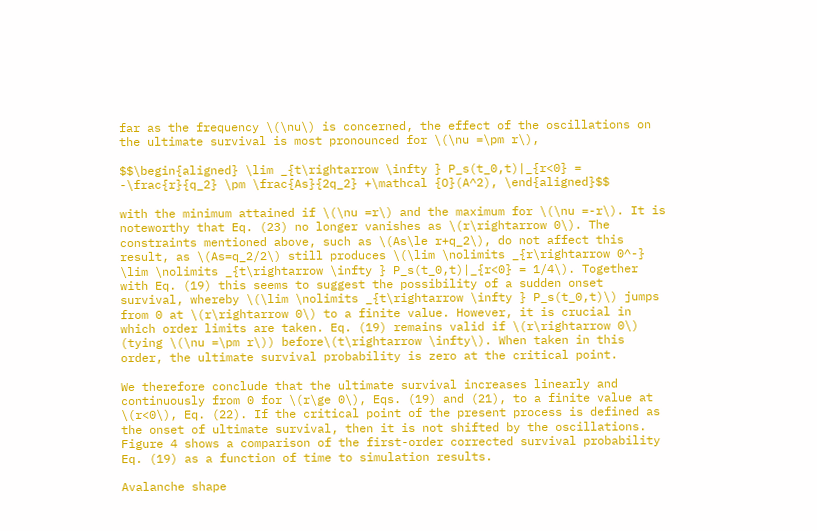far as the frequency \(\nu\) is concerned, the effect of the oscillations on the ultimate survival is most pronounced for \(\nu =\pm r\),

$$\begin{aligned} \lim _{t\rightarrow \infty } P_s(t_0,t)|_{r<0} = -\frac{r}{q_2} \pm \frac{As}{2q_2} +\mathcal {O}(A^2), \end{aligned}$$

with the minimum attained if \(\nu =r\) and the maximum for \(\nu =-r\). It is noteworthy that Eq. (23) no longer vanishes as \(r\rightarrow 0\). The constraints mentioned above, such as \(As\le r+q_2\), do not affect this result, as \(As=q_2/2\) still produces \(\lim \nolimits _{r\rightarrow 0^-} \lim \nolimits _{t\rightarrow \infty } P_s(t_0,t)|_{r<0} = 1/4\). Together with Eq. (19) this seems to suggest the possibility of a sudden onset survival, whereby \(\lim \nolimits _{t\rightarrow \infty } P_s(t_0,t)\) jumps from 0 at \(r\rightarrow 0\) to a finite value. However, it is crucial in which order limits are taken. Eq. (19) remains valid if \(r\rightarrow 0\) (tying \(\nu =\pm r\)) before\(t\rightarrow \infty\). When taken in this order, the ultimate survival probability is zero at the critical point.

We therefore conclude that the ultimate survival increases linearly and continuously from 0 for \(r\ge 0\), Eqs. (19) and (21), to a finite value at \(r<0\), Eq. (22). If the critical point of the present process is defined as the onset of ultimate survival, then it is not shifted by the oscillations. Figure 4 shows a comparison of the first-order corrected survival probability Eq. (19) as a function of time to simulation results.

Avalanche shape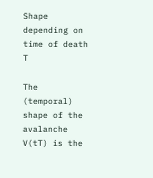Shape depending on time of death T

The (temporal) shape of the avalanche V(tT) is the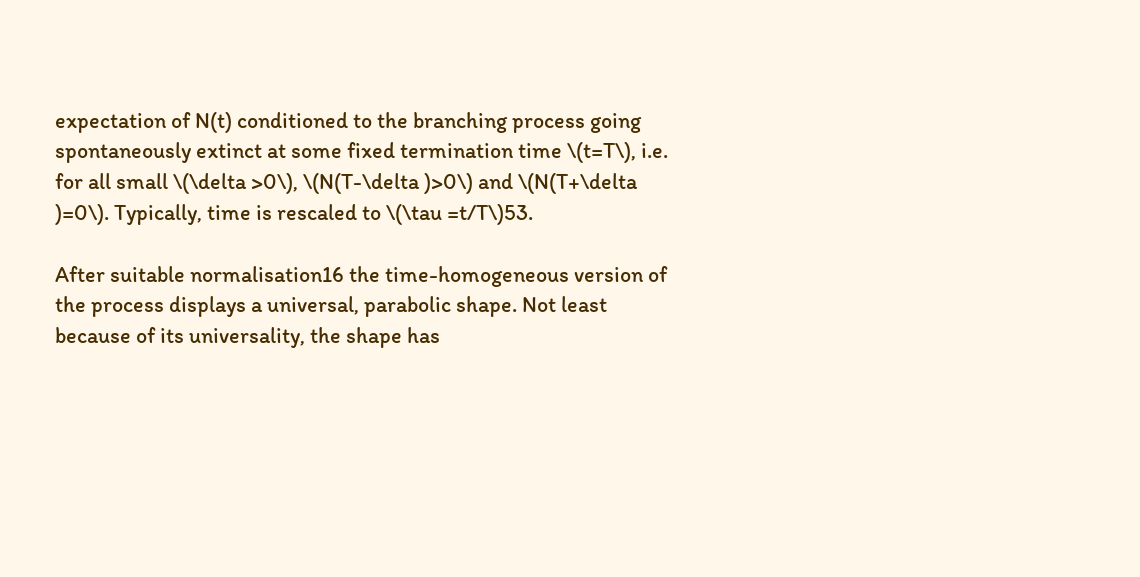expectation of N(t) conditioned to the branching process going spontaneously extinct at some fixed termination time \(t=T\), i.e. for all small \(\delta >0\), \(N(T-\delta )>0\) and \(N(T+\delta )=0\). Typically, time is rescaled to \(\tau =t/T\)53.

After suitable normalisation16 the time-homogeneous version of the process displays a universal, parabolic shape. Not least because of its universality, the shape has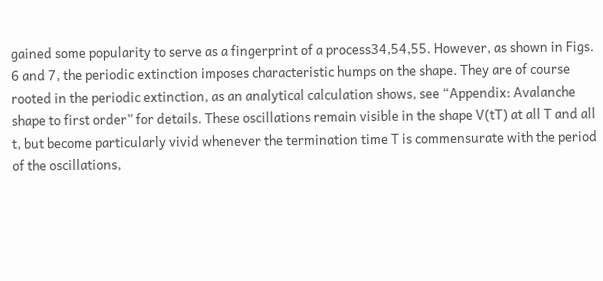gained some popularity to serve as a fingerprint of a process34,54,55. However, as shown in Figs. 6 and 7, the periodic extinction imposes characteristic humps on the shape. They are of course rooted in the periodic extinction, as an analytical calculation shows, see “Appendix: Avalanche shape to first order” for details. These oscillations remain visible in the shape V(tT) at all T and all t, but become particularly vivid whenever the termination time T is commensurate with the period of the oscillations,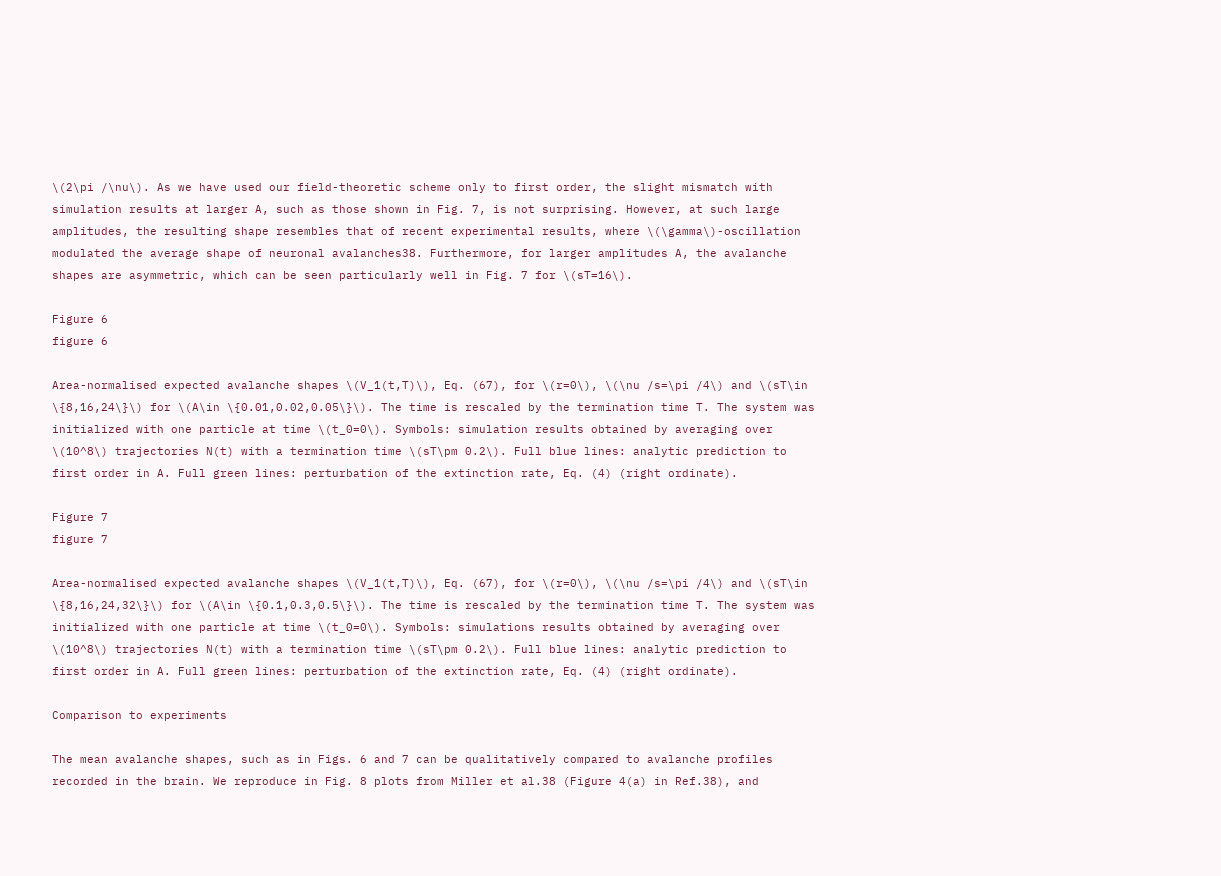\(2\pi /\nu\). As we have used our field-theoretic scheme only to first order, the slight mismatch with simulation results at larger A, such as those shown in Fig. 7, is not surprising. However, at such large amplitudes, the resulting shape resembles that of recent experimental results, where \(\gamma\)-oscillation modulated the average shape of neuronal avalanches38. Furthermore, for larger amplitudes A, the avalanche shapes are asymmetric, which can be seen particularly well in Fig. 7 for \(sT=16\).

Figure 6
figure 6

Area-normalised expected avalanche shapes \(V_1(t,T)\), Eq. (67), for \(r=0\), \(\nu /s=\pi /4\) and \(sT\in \{8,16,24\}\) for \(A\in \{0.01,0.02,0.05\}\). The time is rescaled by the termination time T. The system was initialized with one particle at time \(t_0=0\). Symbols: simulation results obtained by averaging over \(10^8\) trajectories N(t) with a termination time \(sT\pm 0.2\). Full blue lines: analytic prediction to first order in A. Full green lines: perturbation of the extinction rate, Eq. (4) (right ordinate).

Figure 7
figure 7

Area-normalised expected avalanche shapes \(V_1(t,T)\), Eq. (67), for \(r=0\), \(\nu /s=\pi /4\) and \(sT\in \{8,16,24,32\}\) for \(A\in \{0.1,0.3,0.5\}\). The time is rescaled by the termination time T. The system was initialized with one particle at time \(t_0=0\). Symbols: simulations results obtained by averaging over \(10^8\) trajectories N(t) with a termination time \(sT\pm 0.2\). Full blue lines: analytic prediction to first order in A. Full green lines: perturbation of the extinction rate, Eq. (4) (right ordinate).

Comparison to experiments

The mean avalanche shapes, such as in Figs. 6 and 7 can be qualitatively compared to avalanche profiles recorded in the brain. We reproduce in Fig. 8 plots from Miller et al.38 (Figure 4(a) in Ref.38), and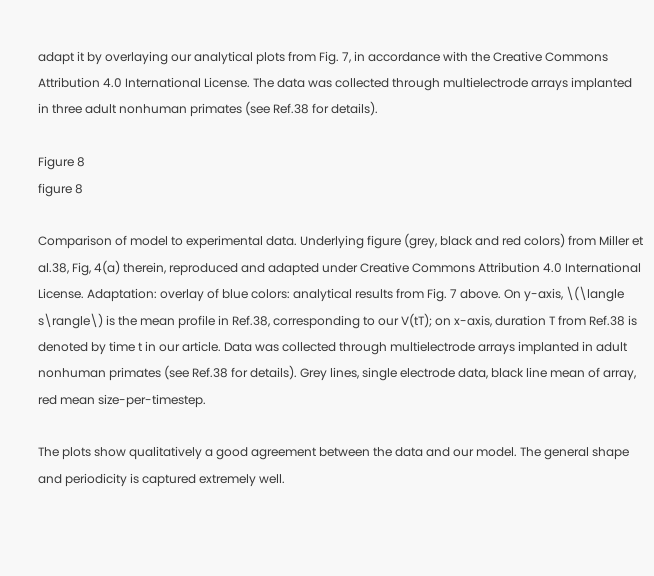adapt it by overlaying our analytical plots from Fig. 7, in accordance with the Creative Commons Attribution 4.0 International License. The data was collected through multielectrode arrays implanted in three adult nonhuman primates (see Ref.38 for details).

Figure 8
figure 8

Comparison of model to experimental data. Underlying figure (grey, black and red colors) from Miller et al.38, Fig, 4(a) therein, reproduced and adapted under Creative Commons Attribution 4.0 International License. Adaptation: overlay of blue colors: analytical results from Fig. 7 above. On y-axis, \(\langle s\rangle\) is the mean profile in Ref.38, corresponding to our V(tT); on x-axis, duration T from Ref.38 is denoted by time t in our article. Data was collected through multielectrode arrays implanted in adult nonhuman primates (see Ref.38 for details). Grey lines, single electrode data, black line mean of array, red mean size-per-timestep.

The plots show qualitatively a good agreement between the data and our model. The general shape and periodicity is captured extremely well.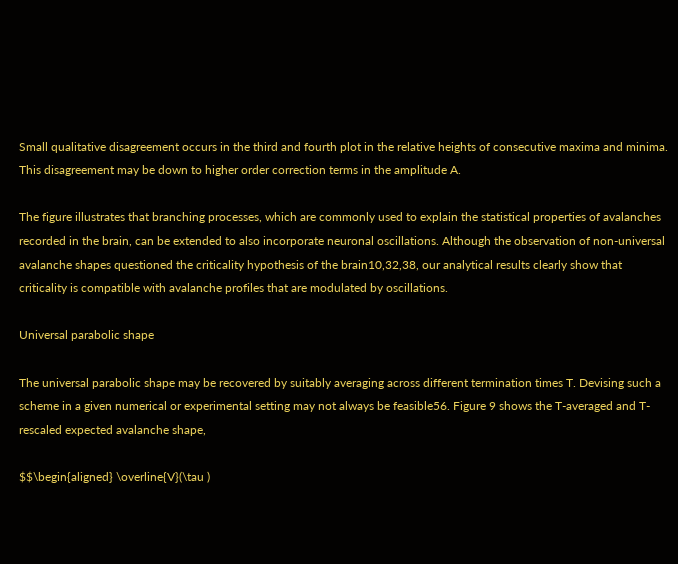Small qualitative disagreement occurs in the third and fourth plot in the relative heights of consecutive maxima and minima. This disagreement may be down to higher order correction terms in the amplitude A.

The figure illustrates that branching processes, which are commonly used to explain the statistical properties of avalanches recorded in the brain, can be extended to also incorporate neuronal oscillations. Although the observation of non-universal avalanche shapes questioned the criticality hypothesis of the brain10,32,38, our analytical results clearly show that criticality is compatible with avalanche profiles that are modulated by oscillations.

Universal parabolic shape

The universal parabolic shape may be recovered by suitably averaging across different termination times T. Devising such a scheme in a given numerical or experimental setting may not always be feasible56. Figure 9 shows the T-averaged and T-rescaled expected avalanche shape,

$$\begin{aligned} \overline{V}(\tau )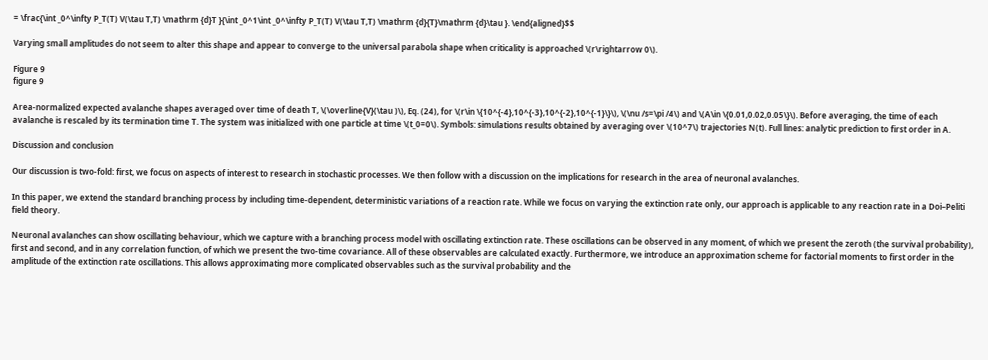= \frac{\int _0^\infty P_T(T) V(\tau T,T) \mathrm {d}T }{\int _0^1\int _0^\infty P_T(T) V(\tau T,T) \mathrm {d}{T}\mathrm {d}\tau }. \end{aligned}$$

Varying small amplitudes do not seem to alter this shape and appear to converge to the universal parabola shape when criticality is approached \(r\rightarrow 0\).

Figure 9
figure 9

Area-normalized expected avalanche shapes averaged over time of death T, \(\overline{V}(\tau )\), Eq. (24), for \(r\in \{10^{-4},10^{-3},10^{-2},10^{-1}\}\), \(\nu /s=\pi /4\) and \(A\in \{0.01,0.02,0.05\}\). Before averaging, the time of each avalanche is rescaled by its termination time T. The system was initialized with one particle at time \(t_0=0\). Symbols: simulations results obtained by averaging over \(10^7\) trajectories N(t). Full lines: analytic prediction to first order in A.

Discussion and conclusion

Our discussion is two-fold: first, we focus on aspects of interest to research in stochastic processes. We then follow with a discussion on the implications for research in the area of neuronal avalanches.

In this paper, we extend the standard branching process by including time-dependent, deterministic variations of a reaction rate. While we focus on varying the extinction rate only, our approach is applicable to any reaction rate in a Doi–Peliti field theory.

Neuronal avalanches can show oscillating behaviour, which we capture with a branching process model with oscillating extinction rate. These oscillations can be observed in any moment, of which we present the zeroth (the survival probability), first and second, and in any correlation function, of which we present the two-time covariance. All of these observables are calculated exactly. Furthermore, we introduce an approximation scheme for factorial moments to first order in the amplitude of the extinction rate oscillations. This allows approximating more complicated observables such as the survival probability and the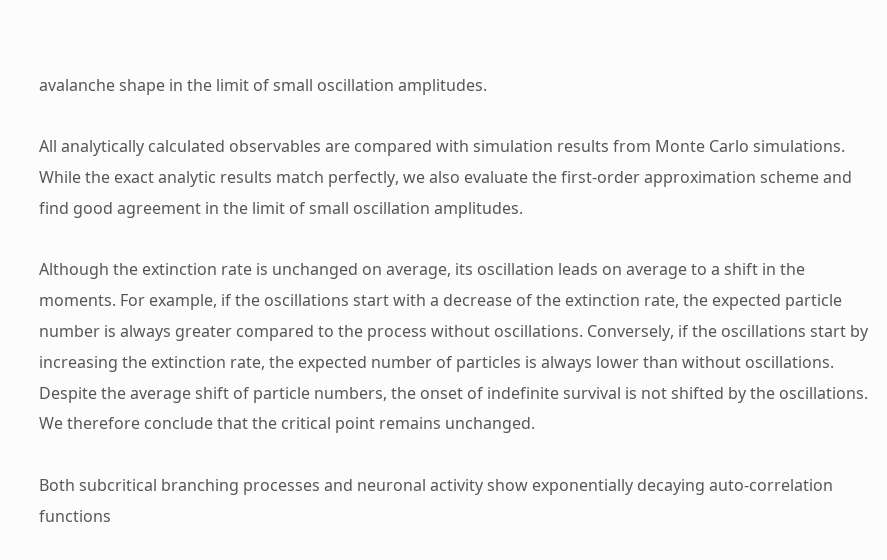avalanche shape in the limit of small oscillation amplitudes.

All analytically calculated observables are compared with simulation results from Monte Carlo simulations. While the exact analytic results match perfectly, we also evaluate the first-order approximation scheme and find good agreement in the limit of small oscillation amplitudes.

Although the extinction rate is unchanged on average, its oscillation leads on average to a shift in the moments. For example, if the oscillations start with a decrease of the extinction rate, the expected particle number is always greater compared to the process without oscillations. Conversely, if the oscillations start by increasing the extinction rate, the expected number of particles is always lower than without oscillations. Despite the average shift of particle numbers, the onset of indefinite survival is not shifted by the oscillations. We therefore conclude that the critical point remains unchanged.

Both subcritical branching processes and neuronal activity show exponentially decaying auto-correlation functions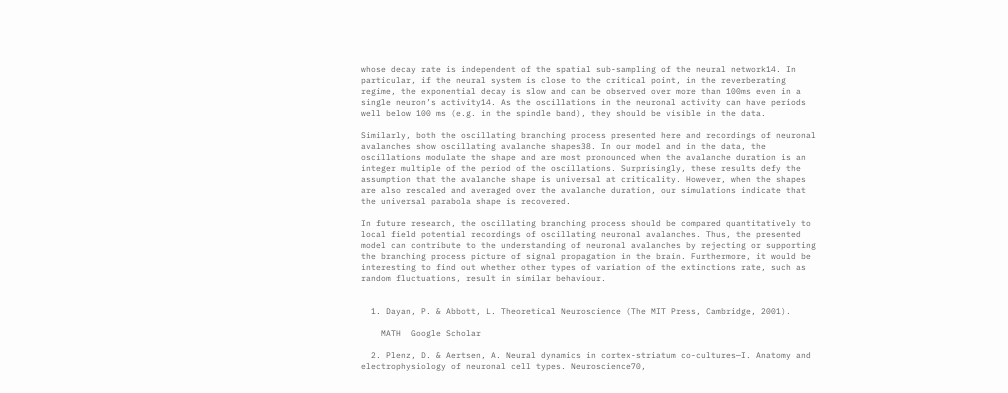whose decay rate is independent of the spatial sub-sampling of the neural network14. In particular, if the neural system is close to the critical point, in the reverberating regime, the exponential decay is slow and can be observed over more than 100ms even in a single neuron’s activity14. As the oscillations in the neuronal activity can have periods well below 100 ms (e.g. in the spindle band), they should be visible in the data.

Similarly, both the oscillating branching process presented here and recordings of neuronal avalanches show oscillating avalanche shapes38. In our model and in the data, the oscillations modulate the shape and are most pronounced when the avalanche duration is an integer multiple of the period of the oscillations. Surprisingly, these results defy the assumption that the avalanche shape is universal at criticality. However, when the shapes are also rescaled and averaged over the avalanche duration, our simulations indicate that the universal parabola shape is recovered.

In future research, the oscillating branching process should be compared quantitatively to local field potential recordings of oscillating neuronal avalanches. Thus, the presented model can contribute to the understanding of neuronal avalanches by rejecting or supporting the branching process picture of signal propagation in the brain. Furthermore, it would be interesting to find out whether other types of variation of the extinctions rate, such as random fluctuations, result in similar behaviour.


  1. Dayan, P. & Abbott, L. Theoretical Neuroscience (The MIT Press, Cambridge, 2001).

    MATH  Google Scholar

  2. Plenz, D. & Aertsen, A. Neural dynamics in cortex-striatum co-cultures—I. Anatomy and electrophysiology of neuronal cell types. Neuroscience70,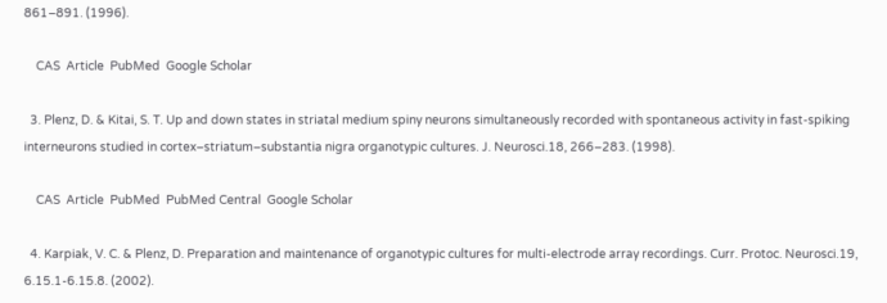861–891. (1996).

    CAS  Article  PubMed  Google Scholar

  3. Plenz, D. & Kitai, S. T. Up and down states in striatal medium spiny neurons simultaneously recorded with spontaneous activity in fast-spiking interneurons studied in cortex–striatum–substantia nigra organotypic cultures. J. Neurosci.18, 266–283. (1998).

    CAS  Article  PubMed  PubMed Central  Google Scholar

  4. Karpiak, V. C. & Plenz, D. Preparation and maintenance of organotypic cultures for multi-electrode array recordings. Curr. Protoc. Neurosci.19, 6.15.1-6.15.8. (2002).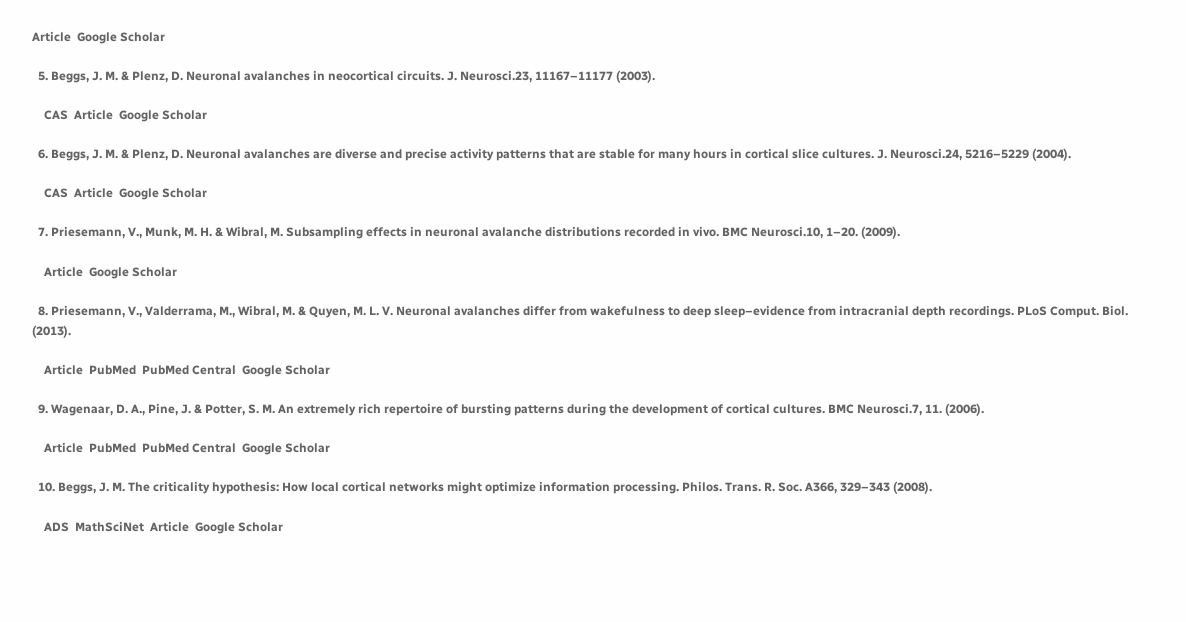Article  Google Scholar

  5. Beggs, J. M. & Plenz, D. Neuronal avalanches in neocortical circuits. J. Neurosci.23, 11167–11177 (2003).

    CAS  Article  Google Scholar

  6. Beggs, J. M. & Plenz, D. Neuronal avalanches are diverse and precise activity patterns that are stable for many hours in cortical slice cultures. J. Neurosci.24, 5216–5229 (2004).

    CAS  Article  Google Scholar

  7. Priesemann, V., Munk, M. H. & Wibral, M. Subsampling effects in neuronal avalanche distributions recorded in vivo. BMC Neurosci.10, 1–20. (2009).

    Article  Google Scholar

  8. Priesemann, V., Valderrama, M., Wibral, M. & Quyen, M. L. V. Neuronal avalanches differ from wakefulness to deep sleep–evidence from intracranial depth recordings. PLoS Comput. Biol. (2013).

    Article  PubMed  PubMed Central  Google Scholar

  9. Wagenaar, D. A., Pine, J. & Potter, S. M. An extremely rich repertoire of bursting patterns during the development of cortical cultures. BMC Neurosci.7, 11. (2006).

    Article  PubMed  PubMed Central  Google Scholar

  10. Beggs, J. M. The criticality hypothesis: How local cortical networks might optimize information processing. Philos. Trans. R. Soc. A366, 329–343 (2008).

    ADS  MathSciNet  Article  Google Scholar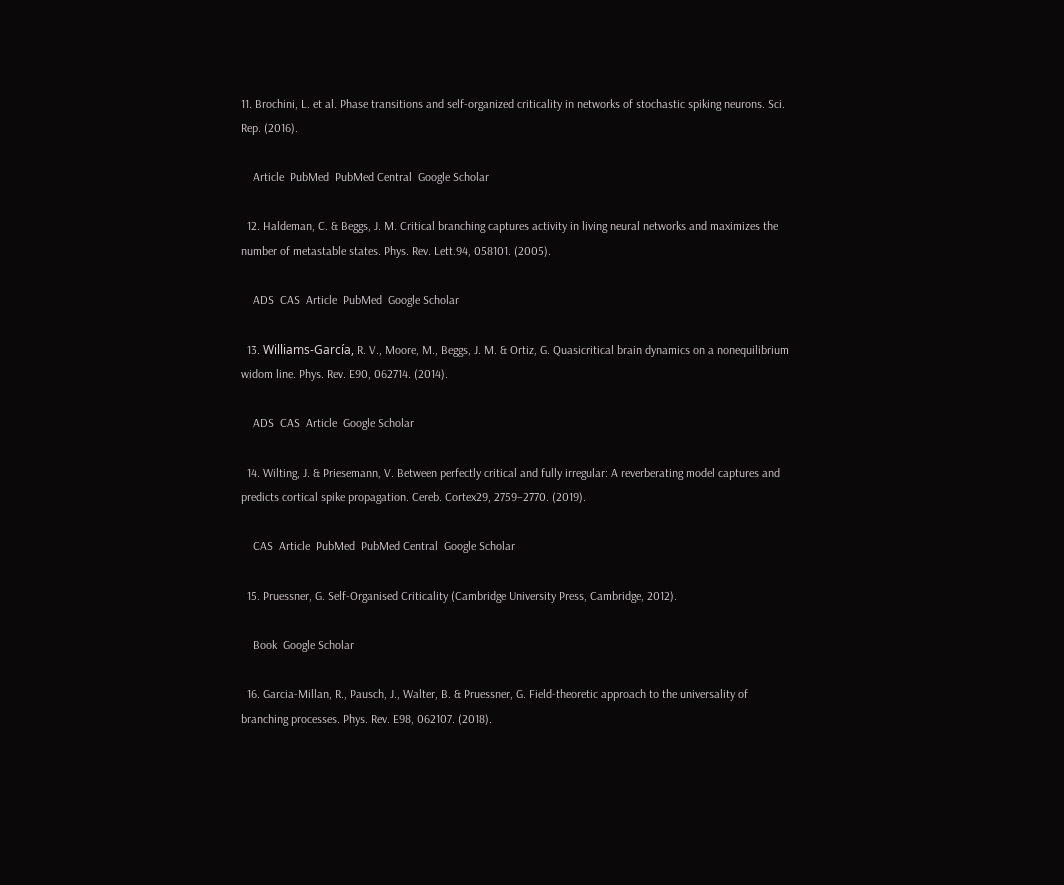11. Brochini, L. et al. Phase transitions and self-organized criticality in networks of stochastic spiking neurons. Sci. Rep. (2016).

    Article  PubMed  PubMed Central  Google Scholar

  12. Haldeman, C. & Beggs, J. M. Critical branching captures activity in living neural networks and maximizes the number of metastable states. Phys. Rev. Lett.94, 058101. (2005).

    ADS  CAS  Article  PubMed  Google Scholar

  13. Williams-García, R. V., Moore, M., Beggs, J. M. & Ortiz, G. Quasicritical brain dynamics on a nonequilibrium widom line. Phys. Rev. E90, 062714. (2014).

    ADS  CAS  Article  Google Scholar

  14. Wilting, J. & Priesemann, V. Between perfectly critical and fully irregular: A reverberating model captures and predicts cortical spike propagation. Cereb. Cortex29, 2759–2770. (2019).

    CAS  Article  PubMed  PubMed Central  Google Scholar

  15. Pruessner, G. Self-Organised Criticality (Cambridge University Press, Cambridge, 2012).

    Book  Google Scholar

  16. Garcia-Millan, R., Pausch, J., Walter, B. & Pruessner, G. Field-theoretic approach to the universality of branching processes. Phys. Rev. E98, 062107. (2018).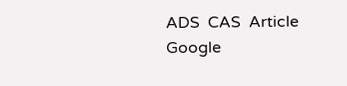ADS  CAS  Article  Google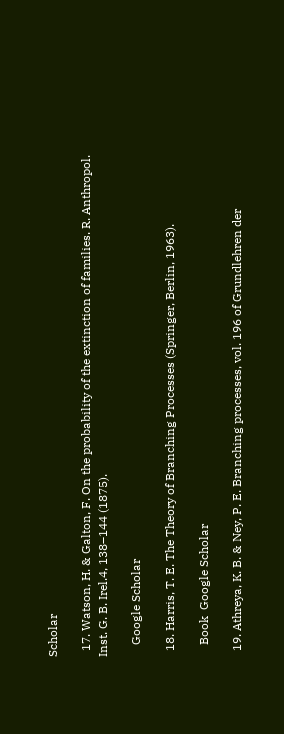Scholar

  17. Watson, H. & Galton, F. On the probability of the extinction of families. R. Anthropol. Inst. G. B. Irel.4, 138–144 (1875).

    Google Scholar

  18. Harris, T. E. The Theory of Branching Processes (Springer, Berlin, 1963).

    Book  Google Scholar

  19. Athreya, K. B. & Ney, P. E. Branching processes, vol. 196 of Grundlehren der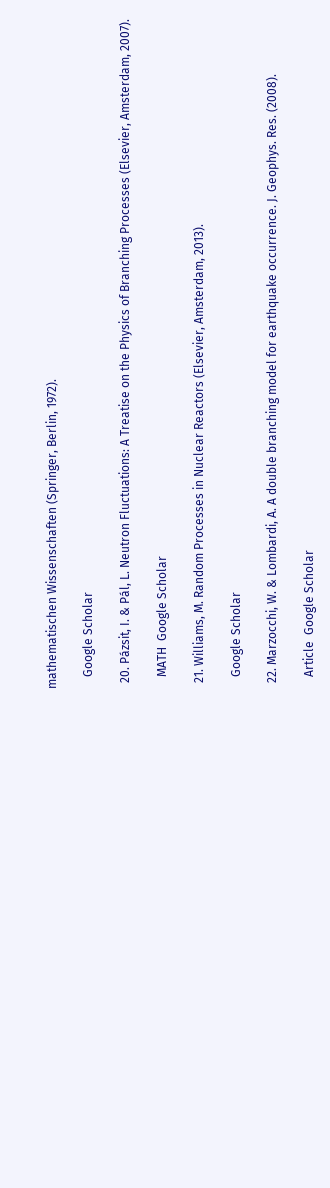mathematischen Wissenschaften (Springer, Berlin, 1972).

    Google Scholar

  20. Pázsit, I. & Pál, L. Neutron Fluctuations: A Treatise on the Physics of Branching Processes (Elsevier, Amsterdam, 2007).

    MATH  Google Scholar

  21. Williams, M. Random Processes in Nuclear Reactors (Elsevier, Amsterdam, 2013).

    Google Scholar

  22. Marzocchi, W. & Lombardi, A. A double branching model for earthquake occurrence. J. Geophys. Res. (2008).

    Article  Google Scholar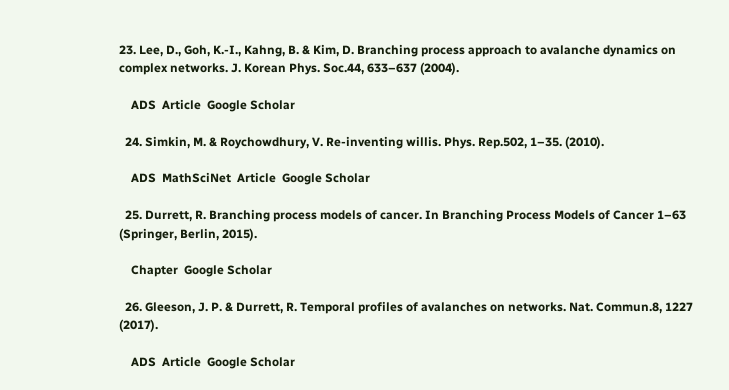23. Lee, D., Goh, K.-I., Kahng, B. & Kim, D. Branching process approach to avalanche dynamics on complex networks. J. Korean Phys. Soc.44, 633–637 (2004).

    ADS  Article  Google Scholar

  24. Simkin, M. & Roychowdhury, V. Re-inventing willis. Phys. Rep.502, 1–35. (2010).

    ADS  MathSciNet  Article  Google Scholar

  25. Durrett, R. Branching process models of cancer. In Branching Process Models of Cancer 1–63 (Springer, Berlin, 2015).

    Chapter  Google Scholar

  26. Gleeson, J. P. & Durrett, R. Temporal profiles of avalanches on networks. Nat. Commun.8, 1227 (2017).

    ADS  Article  Google Scholar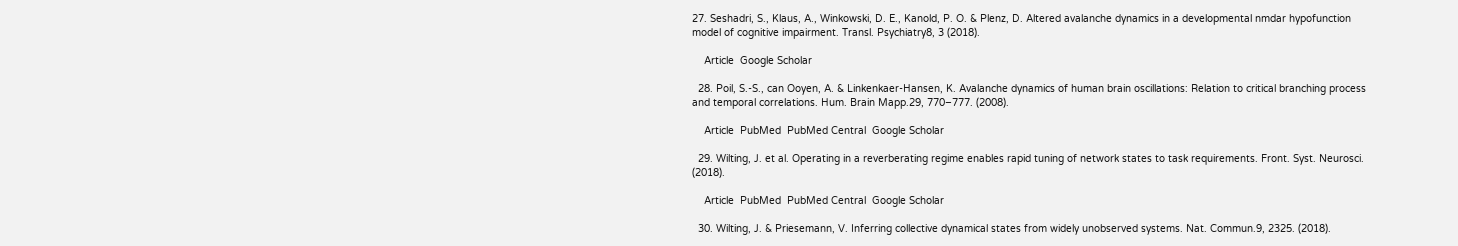27. Seshadri, S., Klaus, A., Winkowski, D. E., Kanold, P. O. & Plenz, D. Altered avalanche dynamics in a developmental nmdar hypofunction model of cognitive impairment. Transl. Psychiatry8, 3 (2018).

    Article  Google Scholar

  28. Poil, S.-S., can Ooyen, A. & Linkenkaer-Hansen, K. Avalanche dynamics of human brain oscillations: Relation to critical branching process and temporal correlations. Hum. Brain Mapp.29, 770–777. (2008).

    Article  PubMed  PubMed Central  Google Scholar

  29. Wilting, J. et al. Operating in a reverberating regime enables rapid tuning of network states to task requirements. Front. Syst. Neurosci. (2018).

    Article  PubMed  PubMed Central  Google Scholar

  30. Wilting, J. & Priesemann, V. Inferring collective dynamical states from widely unobserved systems. Nat. Commun.9, 2325. (2018).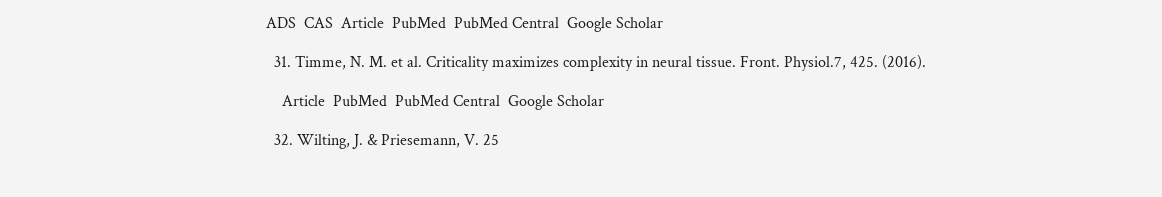ADS  CAS  Article  PubMed  PubMed Central  Google Scholar

  31. Timme, N. M. et al. Criticality maximizes complexity in neural tissue. Front. Physiol.7, 425. (2016).

    Article  PubMed  PubMed Central  Google Scholar

  32. Wilting, J. & Priesemann, V. 25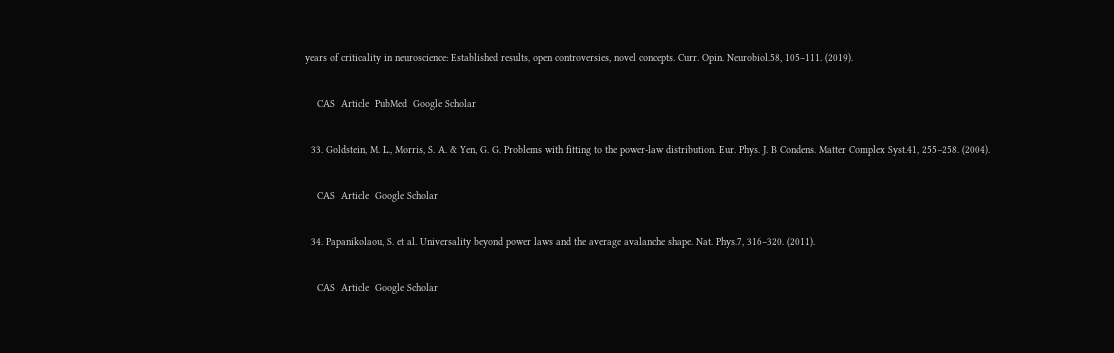years of criticality in neuroscience: Established results, open controversies, novel concepts. Curr. Opin. Neurobiol.58, 105–111. (2019).

    CAS  Article  PubMed  Google Scholar

  33. Goldstein, M. L., Morris, S. A. & Yen, G. G. Problems with fitting to the power-law distribution. Eur. Phys. J. B Condens. Matter Complex Syst.41, 255–258. (2004).

    CAS  Article  Google Scholar

  34. Papanikolaou, S. et al. Universality beyond power laws and the average avalanche shape. Nat. Phys.7, 316–320. (2011).

    CAS  Article  Google Scholar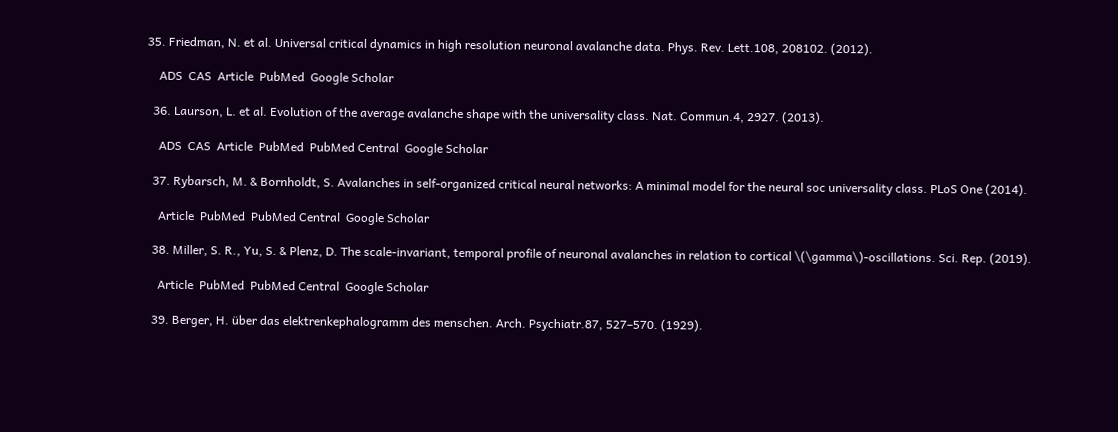35. Friedman, N. et al. Universal critical dynamics in high resolution neuronal avalanche data. Phys. Rev. Lett.108, 208102. (2012).

    ADS  CAS  Article  PubMed  Google Scholar

  36. Laurson, L. et al. Evolution of the average avalanche shape with the universality class. Nat. Commun.4, 2927. (2013).

    ADS  CAS  Article  PubMed  PubMed Central  Google Scholar

  37. Rybarsch, M. & Bornholdt, S. Avalanches in self-organized critical neural networks: A minimal model for the neural soc universality class. PLoS One (2014).

    Article  PubMed  PubMed Central  Google Scholar

  38. Miller, S. R., Yu, S. & Plenz, D. The scale-invariant, temporal profile of neuronal avalanches in relation to cortical \(\gamma\)-oscillations. Sci. Rep. (2019).

    Article  PubMed  PubMed Central  Google Scholar

  39. Berger, H. über das elektrenkephalogramm des menschen. Arch. Psychiatr.87, 527–570. (1929).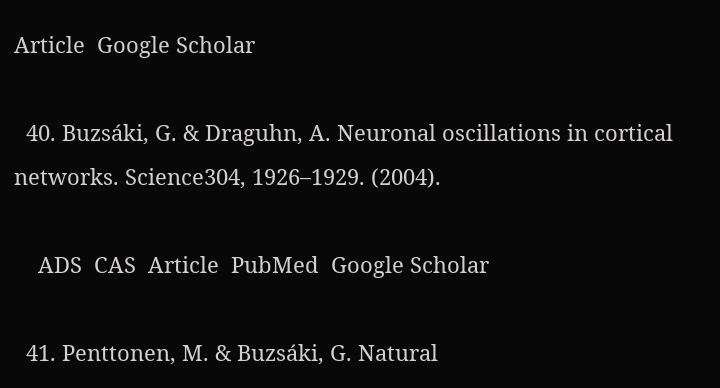Article  Google Scholar

  40. Buzsáki, G. & Draguhn, A. Neuronal oscillations in cortical networks. Science304, 1926–1929. (2004).

    ADS  CAS  Article  PubMed  Google Scholar

  41. Penttonen, M. & Buzsáki, G. Natural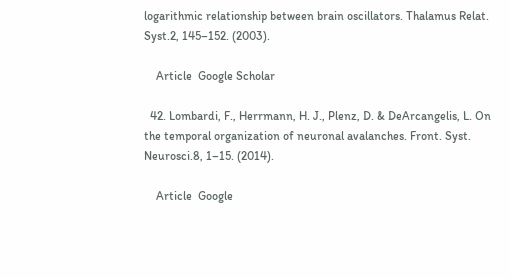logarithmic relationship between brain oscillators. Thalamus Relat. Syst.2, 145–152. (2003).

    Article  Google Scholar

  42. Lombardi, F., Herrmann, H. J., Plenz, D. & DeArcangelis, L. On the temporal organization of neuronal avalanches. Front. Syst. Neurosci.8, 1–15. (2014).

    Article  Google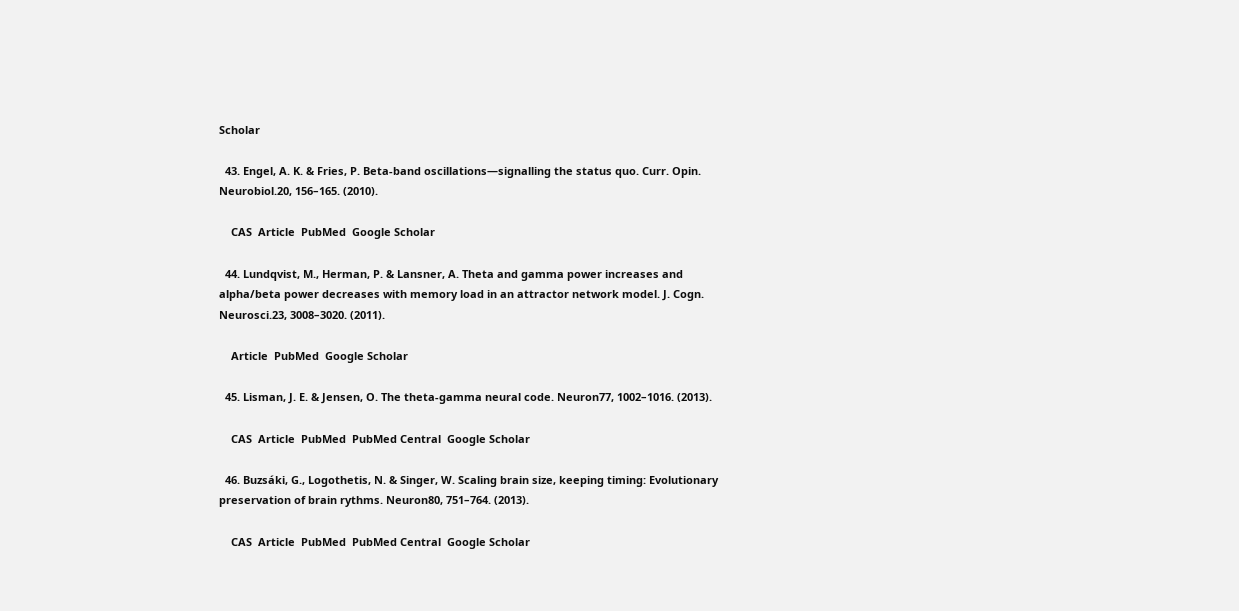Scholar

  43. Engel, A. K. & Fries, P. Beta-band oscillations—signalling the status quo. Curr. Opin. Neurobiol.20, 156–165. (2010).

    CAS  Article  PubMed  Google Scholar

  44. Lundqvist, M., Herman, P. & Lansner, A. Theta and gamma power increases and alpha/beta power decreases with memory load in an attractor network model. J. Cogn. Neurosci.23, 3008–3020. (2011).

    Article  PubMed  Google Scholar

  45. Lisman, J. E. & Jensen, O. The theta-gamma neural code. Neuron77, 1002–1016. (2013).

    CAS  Article  PubMed  PubMed Central  Google Scholar

  46. Buzsáki, G., Logothetis, N. & Singer, W. Scaling brain size, keeping timing: Evolutionary preservation of brain rythms. Neuron80, 751–764. (2013).

    CAS  Article  PubMed  PubMed Central  Google Scholar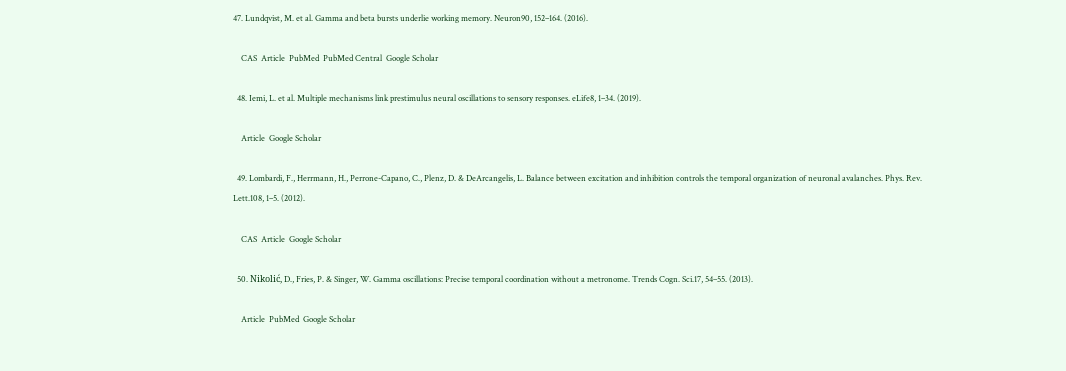47. Lundqvist, M. et al. Gamma and beta bursts underlie working memory. Neuron90, 152–164. (2016).

    CAS  Article  PubMed  PubMed Central  Google Scholar

  48. Iemi, L. et al. Multiple mechanisms link prestimulus neural oscillations to sensory responses. eLife8, 1–34. (2019).

    Article  Google Scholar

  49. Lombardi, F., Herrmann, H., Perrone-Capano, C., Plenz, D. & DeArcangelis, L. Balance between excitation and inhibition controls the temporal organization of neuronal avalanches. Phys. Rev. Lett.108, 1–5. (2012).

    CAS  Article  Google Scholar

  50. Nikolić, D., Fries, P. & Singer, W. Gamma oscillations: Precise temporal coordination without a metronome. Trends Cogn. Sci.17, 54–55. (2013).

    Article  PubMed  Google Scholar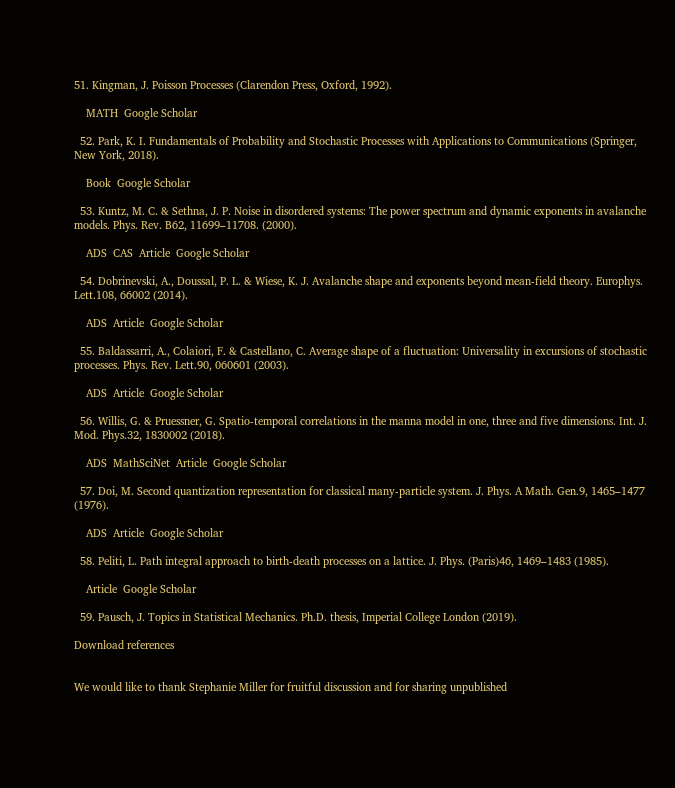51. Kingman, J. Poisson Processes (Clarendon Press, Oxford, 1992).

    MATH  Google Scholar

  52. Park, K. I. Fundamentals of Probability and Stochastic Processes with Applications to Communications (Springer, New York, 2018).

    Book  Google Scholar

  53. Kuntz, M. C. & Sethna, J. P. Noise in disordered systems: The power spectrum and dynamic exponents in avalanche models. Phys. Rev. B62, 11699–11708. (2000).

    ADS  CAS  Article  Google Scholar

  54. Dobrinevski, A., Doussal, P. L. & Wiese, K. J. Avalanche shape and exponents beyond mean-field theory. Europhys. Lett.108, 66002 (2014).

    ADS  Article  Google Scholar

  55. Baldassarri, A., Colaiori, F. & Castellano, C. Average shape of a fluctuation: Universality in excursions of stochastic processes. Phys. Rev. Lett.90, 060601 (2003).

    ADS  Article  Google Scholar

  56. Willis, G. & Pruessner, G. Spatio-temporal correlations in the manna model in one, three and five dimensions. Int. J. Mod. Phys.32, 1830002 (2018).

    ADS  MathSciNet  Article  Google Scholar

  57. Doi, M. Second quantization representation for classical many-particle system. J. Phys. A Math. Gen.9, 1465–1477 (1976).

    ADS  Article  Google Scholar

  58. Peliti, L. Path integral approach to birth-death processes on a lattice. J. Phys. (Paris)46, 1469–1483 (1985).

    Article  Google Scholar

  59. Pausch, J. Topics in Statistical Mechanics. Ph.D. thesis, Imperial College London (2019).

Download references


We would like to thank Stephanie Miller for fruitful discussion and for sharing unpublished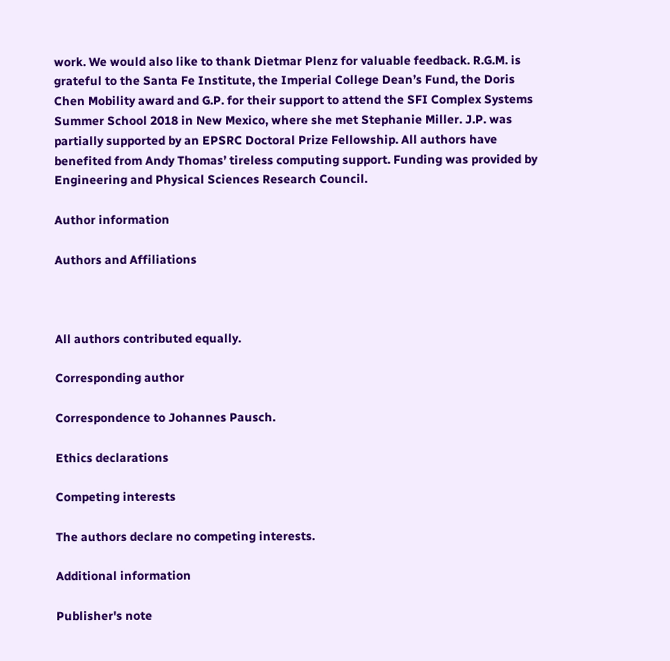work. We would also like to thank Dietmar Plenz for valuable feedback. R.G.M. is grateful to the Santa Fe Institute, the Imperial College Dean’s Fund, the Doris Chen Mobility award and G.P. for their support to attend the SFI Complex Systems Summer School 2018 in New Mexico, where she met Stephanie Miller. J.P. was partially supported by an EPSRC Doctoral Prize Fellowship. All authors have benefited from Andy Thomas’ tireless computing support. Funding was provided by Engineering and Physical Sciences Research Council.

Author information

Authors and Affiliations



All authors contributed equally.

Corresponding author

Correspondence to Johannes Pausch.

Ethics declarations

Competing interests

The authors declare no competing interests.

Additional information

Publisher's note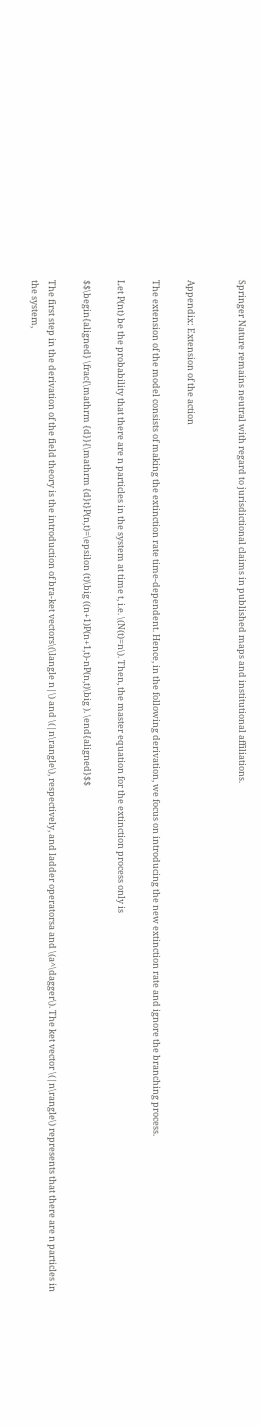Springer Nature remains neutral with regard to jurisdictional claims in published maps and institutional affiliations.


Appendix: Extension of the action

The extension of the model consists of making the extinction rate time-dependent. Hence, in the following derivation, we focus on introducing the new extinction rate and ignore the branching process.

Let P(nt) be the probability that there are n particles in the system at time t, i.e. \(N(t)=n\). Then, the master equation for the extinction process only is

$$\begin{aligned} \frac{\mathrm {d}}{\mathrm {d}t}P(n,t)=\epsilon (t)\big ((n+1)P(n+1,t)-nP(n,t)\big ). \end{aligned}$$

The first step in the derivation of the field theory is the introduction of bra-ket vectors\(\langle n|\) and \(|n\rangle\), respectively, and ladder operatorsa and \(a^\dagger\). The ket vector \(|n\rangle\) represents that there are n particles in the system,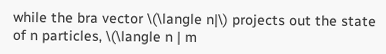while the bra vector \(\langle n|\) projects out the state of n particles, \(\langle n | m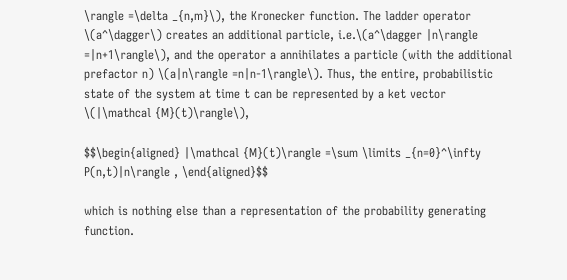\rangle =\delta _{n,m}\), the Kronecker function. The ladder operator \(a^\dagger\) creates an additional particle, i.e.\(a^\dagger |n\rangle =|n+1\rangle\), and the operator a annihilates a particle (with the additional prefactor n) \(a|n\rangle =n|n-1\rangle\). Thus, the entire, probabilistic state of the system at time t can be represented by a ket vector \(|\mathcal {M}(t)\rangle\),

$$\begin{aligned} |\mathcal {M}(t)\rangle =\sum \limits _{n=0}^\infty P(n,t)|n\rangle , \end{aligned}$$

which is nothing else than a representation of the probability generating function.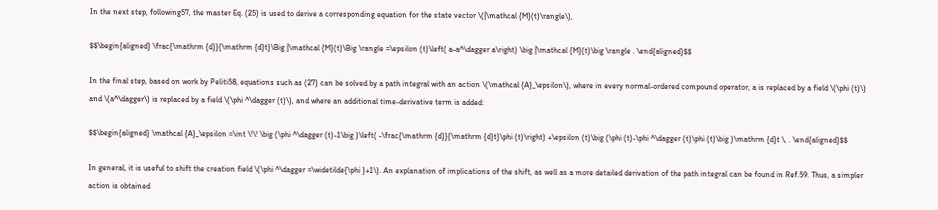In the next step, following57, the master Eq. (25) is used to derive a corresponding equation for the state vector \(|\mathcal {M}(t)\rangle\),

$$\begin{aligned} \frac{\mathrm {d}}{\mathrm {d}t}\Big |\mathcal {M}(t)\Big \rangle =\epsilon (t)\left( a-a^\dagger a\right) \big |\mathcal {M}(t)\big \rangle . \end{aligned}$$

In the final step, based on work by Peliti58, equations such as (27) can be solved by a path integral with an action \(\mathcal {A}_\epsilon\), where in every normal-ordered compound operator, a is replaced by a field \(\phi (t)\) and \(a^\dagger\) is replaced by a field \(\phi ^\dagger (t)\), and where an additional time-derivative term is added:

$$\begin{aligned} \mathcal {A}_\epsilon =\int \!\! \big (\phi ^\dagger (t)-1\big )\left( -\frac{\mathrm {d}}{\mathrm {d}t}\phi (t)\right) +\epsilon (t)\big (\phi (t)-\phi ^\dagger (t)\phi (t)\big )\mathrm {d}t \, . \end{aligned}$$

In general, it is useful to shift the creation field \(\phi ^\dagger =\widetilde{\phi }+1\). An explanation of implications of the shift, as well as a more detailed derivation of the path integral can be found in Ref.59. Thus, a simpler action is obtained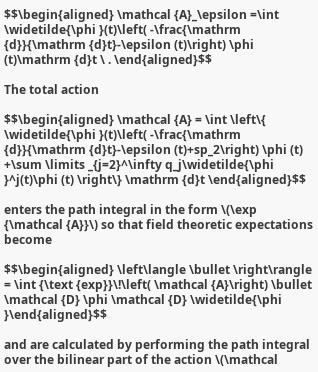$$\begin{aligned} \mathcal {A}_\epsilon =\int \widetilde{\phi }(t)\left( -\frac{\mathrm {d}}{\mathrm {d}t}-\epsilon (t)\right) \phi (t)\mathrm {d}t \ . \end{aligned}$$

The total action

$$\begin{aligned} \mathcal {A} = \int \left\{ \widetilde{\phi }(t)\left( -\frac{\mathrm {d}}{\mathrm {d}t}-\epsilon (t)+sp_2\right) \phi (t) +\sum \limits _{j=2}^\infty q_j\widetilde{\phi }^j(t)\phi (t) \right\} \mathrm {d}t \end{aligned}$$

enters the path integral in the form \(\exp {\mathcal {A}}\) so that field theoretic expectations become

$$\begin{aligned} \left\langle \bullet \right\rangle = \int {\text {exp}}\!\left( \mathcal {A}\right) \bullet \mathcal {D} \phi \mathcal {D} \widetilde{\phi }\end{aligned}$$

and are calculated by performing the path integral over the bilinear part of the action \(\mathcal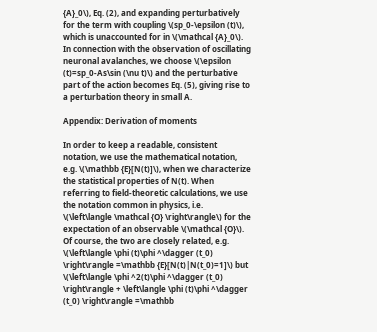{A}_0\), Eq. (2), and expanding perturbatively for the term with coupling \(sp_0-\epsilon (t)\), which is unaccounted for in \(\mathcal {A}_0\). In connection with the observation of oscillating neuronal avalanches, we choose \(\epsilon (t)=sp_0-As\sin (\nu t)\) and the perturbative part of the action becomes Eq. (5), giving rise to a perturbation theory in small A.

Appendix: Derivation of moments

In order to keep a readable, consistent notation, we use the mathematical notation, e.g. \(\mathbb {E}[N(t)]\), when we characterize the statistical properties of N(t). When referring to field-theoretic calculations, we use the notation common in physics, i.e. \(\left\langle \mathcal {O} \right\rangle\) for the expectation of an observable \(\mathcal {O}\). Of course, the two are closely related, e.g. \(\left\langle \phi (t)\phi ^\dagger (t_0) \right\rangle =\mathbb {E}[N(t)|N(t_0)=1]\) but \(\left\langle \phi ^2(t)\phi ^\dagger (t_0) \right\rangle + \left\langle \phi (t)\phi ^\dagger (t_0) \right\rangle =\mathbb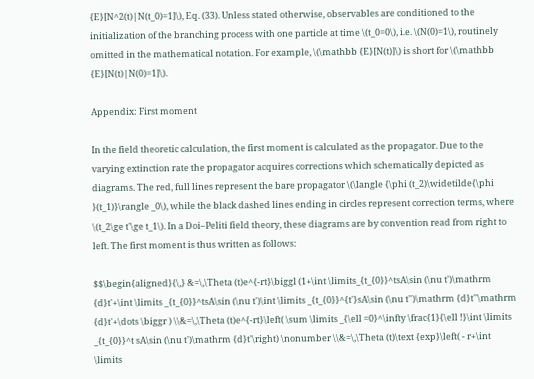{E}[N^2(t)|N(t_0)=1]\), Eq. (33). Unless stated otherwise, observables are conditioned to the initialization of the branching process with one particle at time \(t_0=0\), i.e. \(N(0)=1\), routinely omitted in the mathematical notation. For example, \(\mathbb {E}[N(t)]\) is short for \(\mathbb {E}[N(t)|N(0)=1]\).

Appendix: First moment

In the field theoretic calculation, the first moment is calculated as the propagator. Due to the varying extinction rate the propagator acquires corrections which schematically depicted as diagrams. The red, full lines represent the bare propagator \(\langle {\phi (t_2)\widetilde{\phi }(t_1)}\rangle _0\), while the black dashed lines ending in circles represent correction terms, where \(t_2\ge t'\ge t_1\). In a Doi–Peliti field theory, these diagrams are by convention read from right to left. The first moment is thus written as follows:

$$\begin{aligned}{\,} &=\,\Theta (t)e^{-rt}\biggl (1+\int \limits_{t_{0}}^tsA\sin (\nu t')\mathrm {d}t'+\int \limits _{t_{0}}^tsA\sin (\nu t')\int \limits _{t_{0}}^{t'}sA\sin (\nu t'')\mathrm {d}t''\mathrm {d}t'+\dots \biggr ) \\&=\,\Theta (t)e^{-rt}\left( \sum \limits _{\ell =0}^\infty \frac{1}{\ell !}\int \limits _{t_{0}}^t sA\sin (\nu t')\mathrm {d}t'\right) \nonumber \\&=\,\Theta (t)\text {exp}\left( - r+\int \limits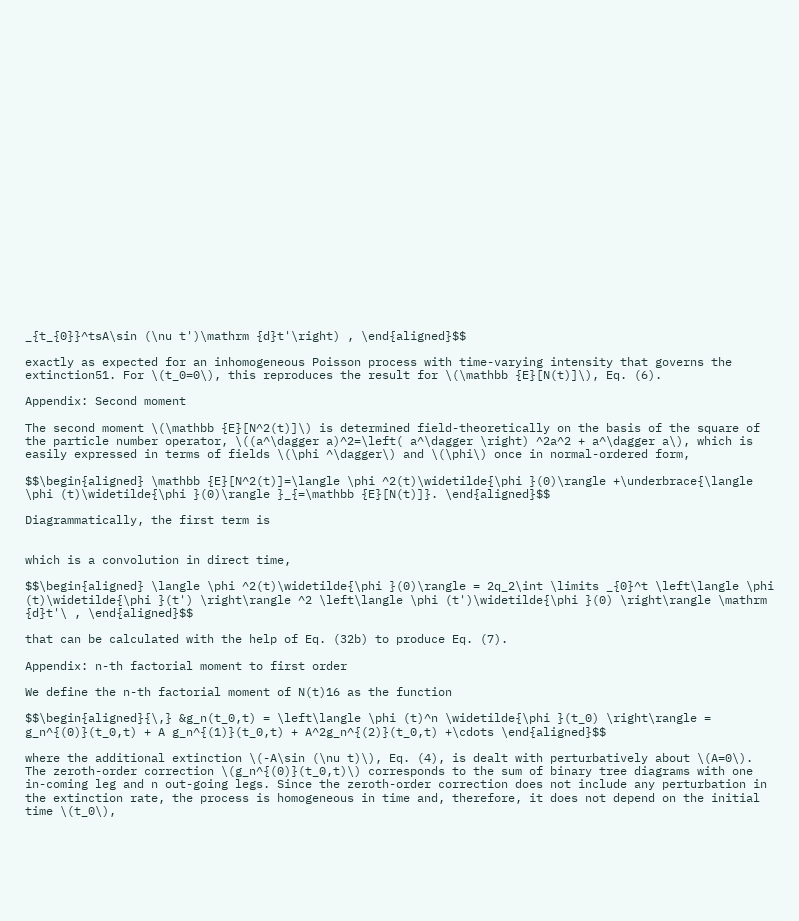_{t_{0}}^tsA\sin (\nu t')\mathrm {d}t'\right) , \end{aligned}$$

exactly as expected for an inhomogeneous Poisson process with time-varying intensity that governs the extinction51. For \(t_0=0\), this reproduces the result for \(\mathbb {E}[N(t)]\), Eq. (6).

Appendix: Second moment

The second moment \(\mathbb {E}[N^2(t)]\) is determined field-theoretically on the basis of the square of the particle number operator, \((a^\dagger a)^2=\left( a^\dagger \right) ^2a^2 + a^\dagger a\), which is easily expressed in terms of fields \(\phi ^\dagger\) and \(\phi\) once in normal-ordered form,

$$\begin{aligned} \mathbb {E}[N^2(t)]=\langle \phi ^2(t)\widetilde{\phi }(0)\rangle +\underbrace{\langle \phi (t)\widetilde{\phi }(0)\rangle }_{=\mathbb {E}[N(t)]}. \end{aligned}$$

Diagrammatically, the first term is


which is a convolution in direct time,

$$\begin{aligned} \langle \phi ^2(t)\widetilde{\phi }(0)\rangle = 2q_2\int \limits _{0}^t \left\langle \phi (t)\widetilde{\phi }(t') \right\rangle ^2 \left\langle \phi (t')\widetilde{\phi }(0) \right\rangle \mathrm {d}t'\ , \end{aligned}$$

that can be calculated with the help of Eq. (32b) to produce Eq. (7).

Appendix: n-th factorial moment to first order

We define the n-th factorial moment of N(t)16 as the function

$$\begin{aligned}{\,} &g_n(t_0,t) = \left\langle \phi (t)^n \widetilde{\phi }(t_0) \right\rangle = g_n^{(0)}(t_0,t) + A g_n^{(1)}(t_0,t) + A^2g_n^{(2)}(t_0,t) +\cdots \end{aligned}$$

where the additional extinction \(-A\sin (\nu t)\), Eq. (4), is dealt with perturbatively about \(A=0\). The zeroth-order correction \(g_n^{(0)}(t_0,t)\) corresponds to the sum of binary tree diagrams with one in-coming leg and n out-going legs. Since the zeroth-order correction does not include any perturbation in the extinction rate, the process is homogeneous in time and, therefore, it does not depend on the initial time \(t_0\),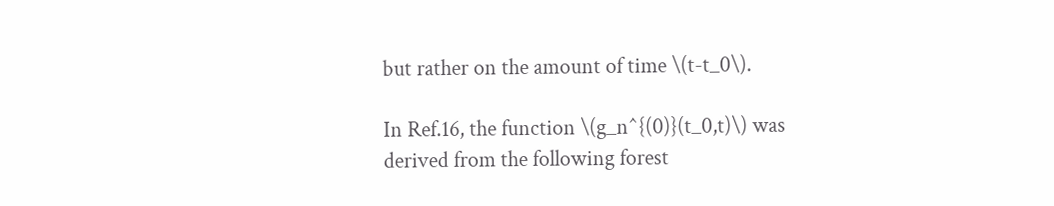but rather on the amount of time \(t-t_0\).

In Ref.16, the function \(g_n^{(0)}(t_0,t)\) was derived from the following forest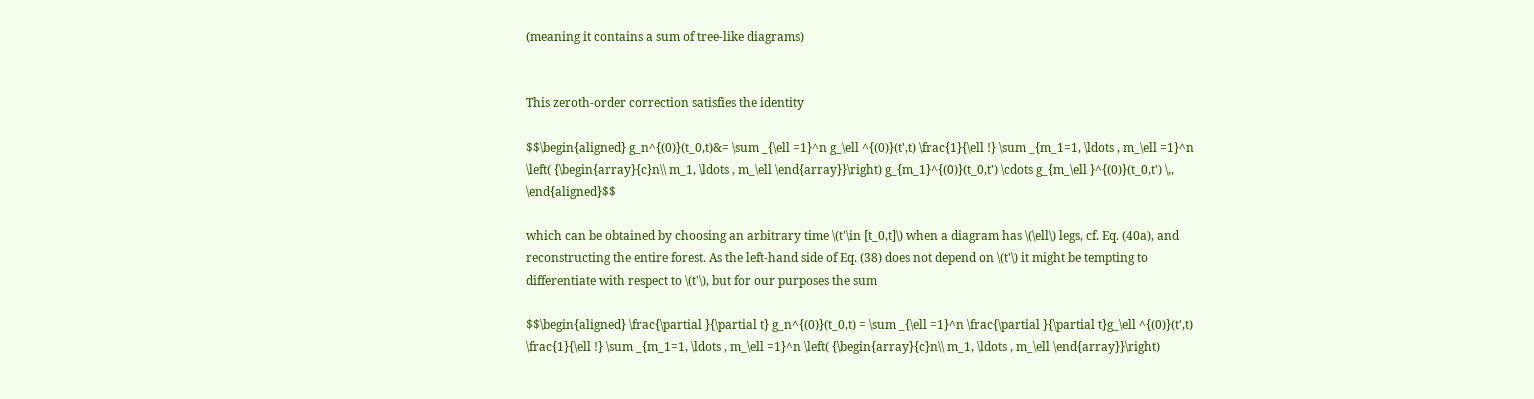(meaning it contains a sum of tree-like diagrams)


This zeroth-order correction satisfies the identity

$$\begin{aligned} g_n^{(0)}(t_0,t)&= \sum _{\ell =1}^n g_\ell ^{(0)}(t',t) \frac{1}{\ell !} \sum _{m_1=1, \ldots , m_\ell =1}^n \left( {\begin{array}{c}n\\ m_1, \ldots , m_\ell \end{array}}\right) g_{m_1}^{(0)}(t_0,t') \cdots g_{m_\ell }^{(0)}(t_0,t') \,, \end{aligned}$$

which can be obtained by choosing an arbitrary time \(t'\in [t_0,t]\) when a diagram has \(\ell\) legs, cf. Eq. (40a), and reconstructing the entire forest. As the left-hand side of Eq. (38) does not depend on \(t'\) it might be tempting to differentiate with respect to \(t'\), but for our purposes the sum

$$\begin{aligned} \frac{\partial }{\partial t} g_n^{(0)}(t_0,t) = \sum _{\ell =1}^n \frac{\partial }{\partial t}g_\ell ^{(0)}(t',t) \frac{1}{\ell !} \sum _{m_1=1, \ldots , m_\ell =1}^n \left( {\begin{array}{c}n\\ m_1, \ldots , m_\ell \end{array}}\right)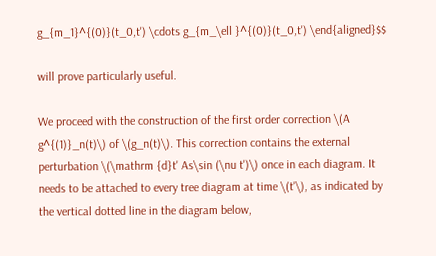g_{m_1}^{(0)}(t_0,t') \cdots g_{m_\ell }^{(0)}(t_0,t') \end{aligned}$$

will prove particularly useful.

We proceed with the construction of the first order correction \(A g^{(1)}_n(t)\) of \(g_n(t)\). This correction contains the external perturbation \(\mathrm {d}t' As\sin (\nu t')\) once in each diagram. It needs to be attached to every tree diagram at time \(t'\), as indicated by the vertical dotted line in the diagram below,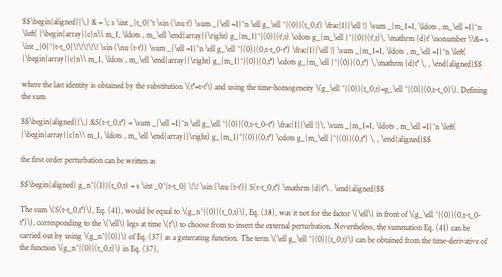$$\begin{aligned}{\,} & = \; s \int _{t_0}^t \sin (\nu t') \sum _{\ell =1}^n \ell g_\ell ^{(0)}(t_0,t') \frac{1}{\ell !} \sum _{m_1=1, \ldots , m_\ell =1}^n \left( {\begin{array}{c}n\\ m_1, \ldots , m_\ell \end{array}}\right) g_{m_1}^{(0)}(t',t) \cdots g_{m_\ell }^{(0)}(t',t)\, \mathrm {d}t' \nonumber \\&= s \int _{0}^{t-t_0}\!\!\!\!\! \sin (\nu (t-t')) \sum _{\ell =1}^n \ell g_\ell ^{(0)}(0,t-t_0-t'') \frac{1}{\ell !} \sum _{m_1=1, \ldots , m_\ell =1}^n \left( {\begin{array}{c}n\\ m_1, \ldots , m_\ell \end{array}}\right) g_{m_1}^{(0)}(0,t'') \cdots g_{m_\ell }^{(0)}(0,t'') \,\mathrm {d}t'' \, , \end{aligned}$$

where the last identity is obtained by the substitution \(t''=t-t'\) and using the time-homogeneity \(g_\ell ^{(0)}(t_0,t)=g_\ell ^{(0)}(0,t-t_0)\). Defining the sum

$$\begin{aligned}{\,} &S(t-t_0,t'') = \sum _{\ell =1}^n \ell g_\ell ^{(0)}(0,t-t_0-t'') \frac{1}{\ell !}\, \sum _{m_1=1, \ldots , m_\ell =1}^n \left( {\begin{array}{c}n\\ m_1, \ldots , m_\ell \end{array}}\right) g_{m_1}^{(0)}(0,t'') \cdots g_{m_\ell }^{(0)}(0,t'') \, , \end{aligned}$$

the first order perturbation can be written as

$$\begin{aligned} g_n^{(1)}(t_0,t) = s \int _0^{t-t_0} \!\! \sin (\nu (t-t')) S(t-t_0,t'') \mathrm {d}t''\ . \end{aligned}$$

The sum \(S(t-t_0,t'')\), Eq. (41), would be equal to \(g_n^{(0)}(t_0,t)\), Eq. (38), was it not for the factor \(\ell\) in front of \(g_\ell ^{(0)}(0,t-t_0-t'')\), corresponding to the \(\ell\) legs at time \(t'\) to choose from to insert the external perturbation. Nevertheless, the summation Eq. (41) can be carried out by using \(g_n^{(0)}\) of Eq. (37) as a generating function. The term \(\ell g_\ell ^{(0)}(t_0,t)\) can be obtained from the time-derivative of the function \(g_n^{(0)}(t_0,t)\) in Eq. (37),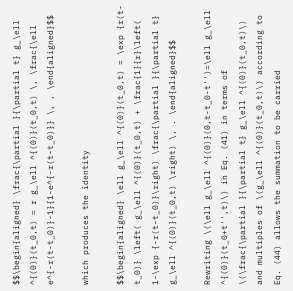$$\begin{aligned} \frac{\partial }{\partial t} g_\ell ^{(0)}(t_0,t) = r g_\ell ^{(0)}(t_0,t) \, \frac{\ell e^{-r(t-t_0)}-1}{1-e^{-r(t-t_0)}} \, , \end{aligned}$$

which produces the identity

$$\begin{aligned} \ell g_\ell ^{(0)}(t_0,t) = \exp {r(t-t_0)} \left( g_\ell ^{(0)}(t_0,t) + \frac{1}{r}\left( 1-\exp {-r(t-t_0)}\right) \frac{\partial }{\partial t} g_\ell ^{(0)}(t_0,t) \right) \, . \end{aligned}$$

Rewriting \(\ell g_\ell ^{(0)}(0,t-t_0-t'')=\ell g_\ell ^{(0)}(t_0+t'',t)\) in Eq. (41) in terms of \(\frac{\partial }{\partial t} g_\ell ^{(0)}(t_0,t)\) and multiples of \(g_\ell ^{(0)}(t_0,t)\) according to Eq. (44) allows the summation to be carried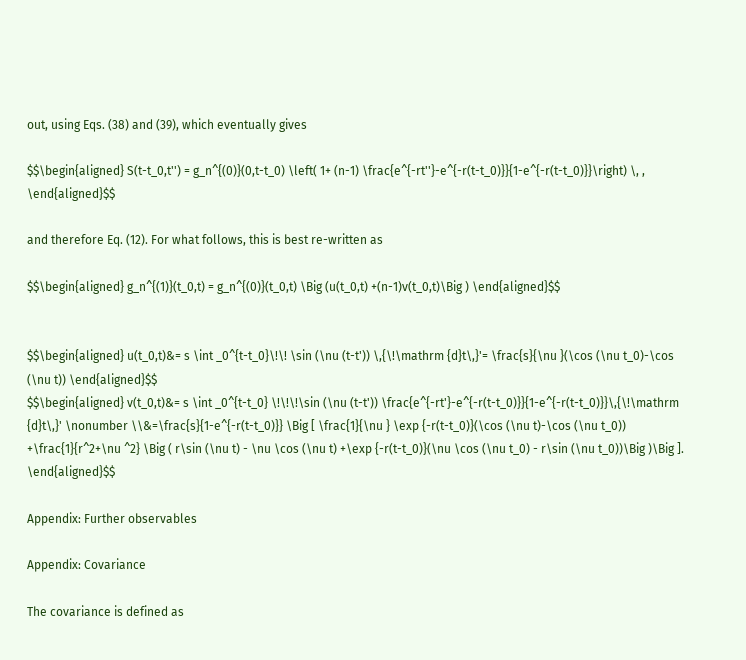out, using Eqs. (38) and (39), which eventually gives

$$\begin{aligned} S(t-t_0,t'') = g_n^{(0)}(0,t-t_0) \left( 1+ (n-1) \frac{e^{-rt''}-e^{-r(t-t_0)}}{1-e^{-r(t-t_0)}}\right) \, , \end{aligned}$$

and therefore Eq. (12). For what follows, this is best re-written as

$$\begin{aligned} g_n^{(1)}(t_0,t) = g_n^{(0)}(t_0,t) \Big (u(t_0,t) +(n-1)v(t_0,t)\Big ) \end{aligned}$$


$$\begin{aligned} u(t_0,t)&= s \int _0^{t-t_0}\!\! \sin (\nu (t-t')) \,{\!\mathrm {d}t\,}'= \frac{s}{\nu }(\cos (\nu t_0)-\cos (\nu t)) \end{aligned}$$
$$\begin{aligned} v(t_0,t)&= s \int _0^{t-t_0} \!\!\!\sin (\nu (t-t')) \frac{e^{-rt'}-e^{-r(t-t_0)}}{1-e^{-r(t-t_0)}}\,{\!\mathrm {d}t\,}' \nonumber \\&=\frac{s}{1-e^{-r(t-t_0)}} \Big [ \frac{1}{\nu } \exp {-r(t-t_0)}(\cos (\nu t)-\cos (\nu t_0)) +\frac{1}{r^2+\nu ^2} \Big ( r\sin (\nu t) - \nu \cos (\nu t) +\exp {-r(t-t_0)}(\nu \cos (\nu t_0) - r\sin (\nu t_0))\Big )\Big ]. \end{aligned}$$

Appendix: Further observables

Appendix: Covariance

The covariance is defined as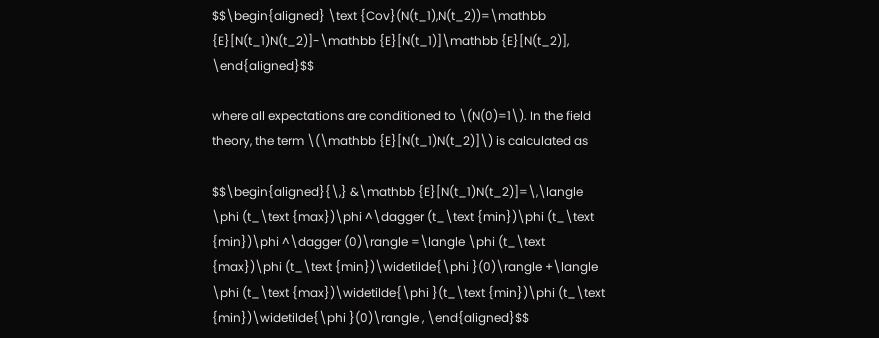$$\begin{aligned} \text {Cov}(N(t_1),N(t_2))=\mathbb {E}[N(t_1)N(t_2)]-\mathbb {E}[N(t_1)]\mathbb {E}[N(t_2)], \end{aligned}$$

where all expectations are conditioned to \(N(0)=1\). In the field theory, the term \(\mathbb {E}[N(t_1)N(t_2)]\) is calculated as

$$\begin{aligned}{\,} &\mathbb {E}[N(t_1)N(t_2)]=\,\langle \phi (t_\text {max})\phi ^\dagger (t_\text {min})\phi (t_\text {min})\phi ^\dagger (0)\rangle =\langle \phi (t_\text {max})\phi (t_\text {min})\widetilde{\phi }(0)\rangle +\langle \phi (t_\text {max})\widetilde{\phi }(t_\text {min})\phi (t_\text {min})\widetilde{\phi }(0)\rangle , \end{aligned}$$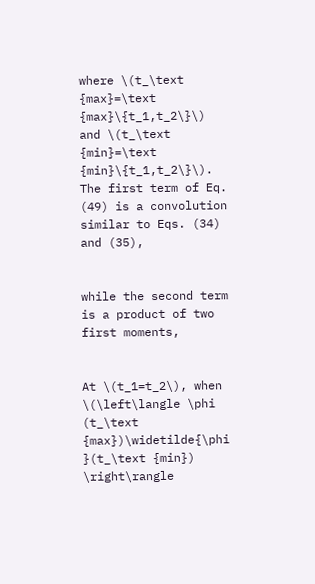where \(t_\text {max}=\text {max}\{t_1,t_2\}\) and \(t_\text {min}=\text {min}\{t_1,t_2\}\). The first term of Eq. (49) is a convolution similar to Eqs. (34) and (35),


while the second term is a product of two first moments,


At \(t_1=t_2\), when \(\left\langle \phi (t_\text {max})\widetilde{\phi }(t_\text {min}) \right\rangle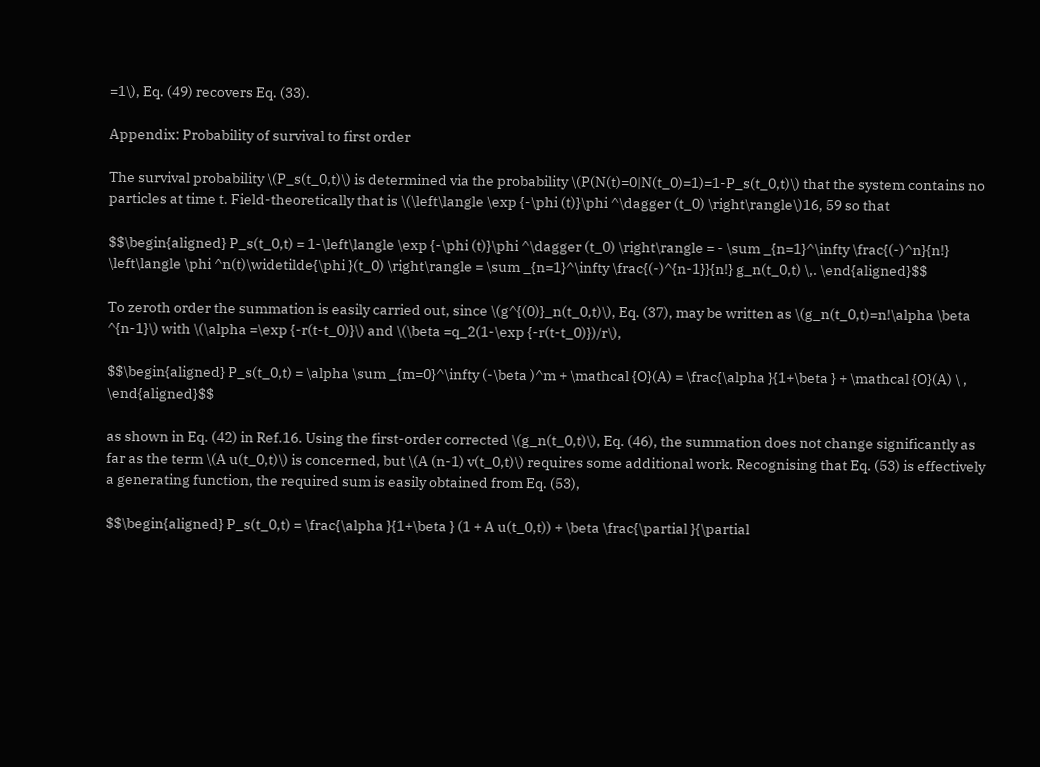=1\), Eq. (49) recovers Eq. (33).

Appendix: Probability of survival to first order

The survival probability \(P_s(t_0,t)\) is determined via the probability \(P(N(t)=0|N(t_0)=1)=1-P_s(t_0,t)\) that the system contains no particles at time t. Field-theoretically that is \(\left\langle \exp {-\phi (t)}\phi ^\dagger (t_0) \right\rangle\)16, 59 so that

$$\begin{aligned} P_s(t_0,t) = 1-\left\langle \exp {-\phi (t)}\phi ^\dagger (t_0) \right\rangle = - \sum _{n=1}^\infty \frac{(-)^n}{n!} \left\langle \phi ^n(t)\widetilde{\phi }(t_0) \right\rangle = \sum _{n=1}^\infty \frac{(-)^{n-1}}{n!} g_n(t_0,t) \,. \end{aligned}$$

To zeroth order the summation is easily carried out, since \(g^{(0)}_n(t_0,t)\), Eq. (37), may be written as \(g_n(t_0,t)=n!\alpha \beta ^{n-1}\) with \(\alpha =\exp {-r(t-t_0)}\) and \(\beta =q_2(1-\exp {-r(t-t_0)})/r\),

$$\begin{aligned} P_s(t_0,t) = \alpha \sum _{m=0}^\infty (-\beta )^m + \mathcal {O}(A) = \frac{\alpha }{1+\beta } + \mathcal {O}(A) \ , \end{aligned}$$

as shown in Eq. (42) in Ref.16. Using the first-order corrected \(g_n(t_0,t)\), Eq. (46), the summation does not change significantly as far as the term \(A u(t_0,t)\) is concerned, but \(A (n-1) v(t_0,t)\) requires some additional work. Recognising that Eq. (53) is effectively a generating function, the required sum is easily obtained from Eq. (53),

$$\begin{aligned} P_s(t_0,t) = \frac{\alpha }{1+\beta } (1 + A u(t_0,t)) + \beta \frac{\partial }{\partial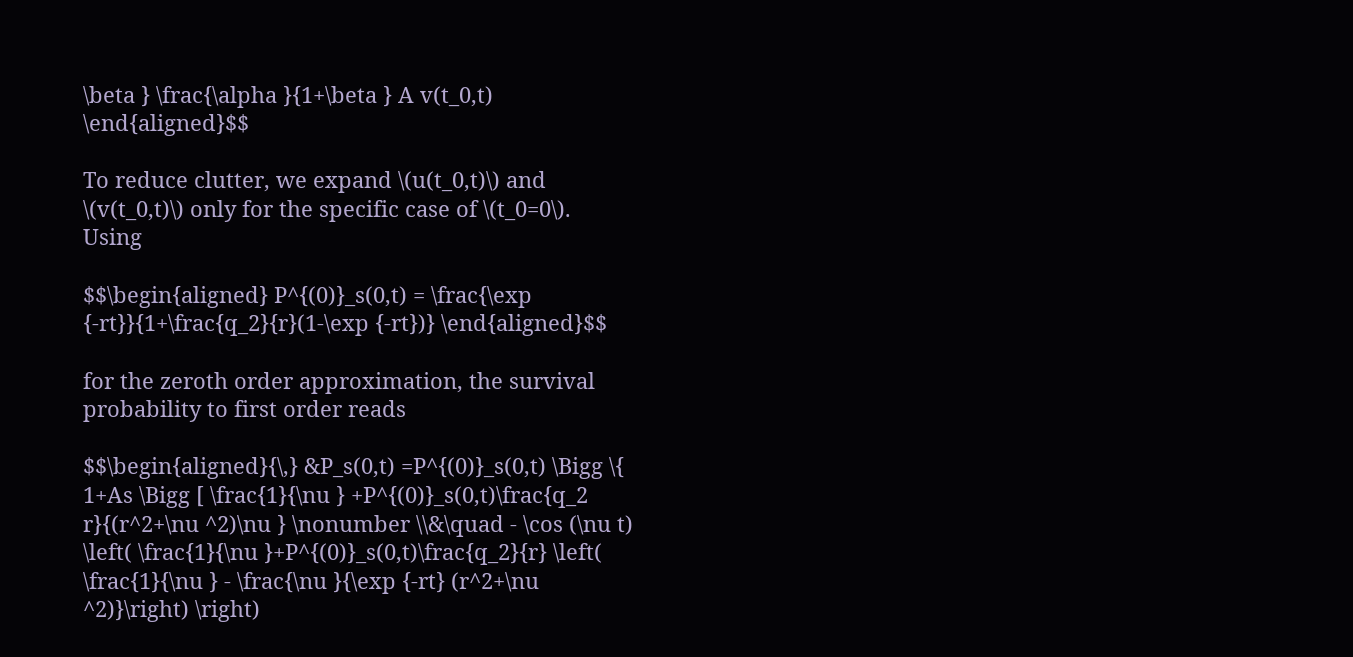\beta } \frac{\alpha }{1+\beta } A v(t_0,t) \end{aligned}$$

To reduce clutter, we expand \(u(t_0,t)\) and \(v(t_0,t)\) only for the specific case of \(t_0=0\). Using

$$\begin{aligned} P^{(0)}_s(0,t) = \frac{\exp {-rt}}{1+\frac{q_2}{r}(1-\exp {-rt})} \end{aligned}$$

for the zeroth order approximation, the survival probability to first order reads

$$\begin{aligned}{\,} &P_s(0,t) =P^{(0)}_s(0,t) \Bigg \{ 1+As \Bigg [ \frac{1}{\nu } +P^{(0)}_s(0,t)\frac{q_2 r}{(r^2+\nu ^2)\nu } \nonumber \\&\quad - \cos (\nu t) \left( \frac{1}{\nu }+P^{(0)}_s(0,t)\frac{q_2}{r} \left( \frac{1}{\nu } - \frac{\nu }{\exp {-rt} (r^2+\nu ^2)}\right) \right)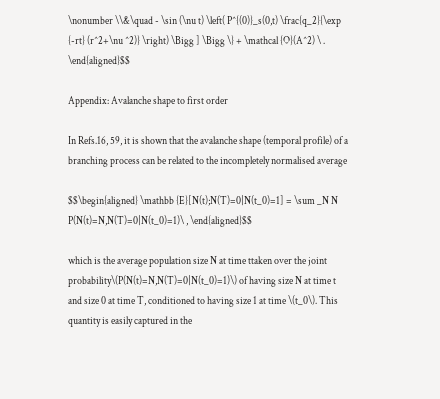\nonumber \\&\quad - \sin (\nu t) \left( P^{(0)}_s(0,t) \frac{q_2}{\exp {-rt} (r^2+\nu ^2)} \right) \Bigg ] \Bigg \} + \mathcal {O}(A^2) \ . \end{aligned}$$

Appendix: Avalanche shape to first order

In Refs.16, 59, it is shown that the avalanche shape (temporal profile) of a branching process can be related to the incompletely normalised average

$$\begin{aligned} \mathbb {E}[N(t);N(T)=0|N(t_0)=1] = \sum _N N P(N(t)=N,N(T)=0|N(t_0)=1)\ , \end{aligned}$$

which is the average population size N at time ttaken over the joint probability\(P(N(t)=N,N(T)=0|N(t_0)=1)\) of having size N at time t and size 0 at time T, conditioned to having size 1 at time \(t_0\). This quantity is easily captured in the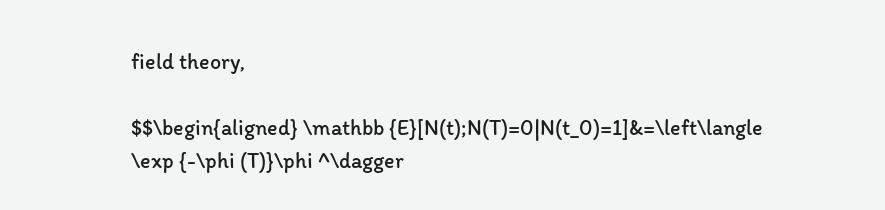field theory,

$$\begin{aligned} \mathbb {E}[N(t);N(T)=0|N(t_0)=1]&=\left\langle \exp {-\phi (T)}\phi ^\dagger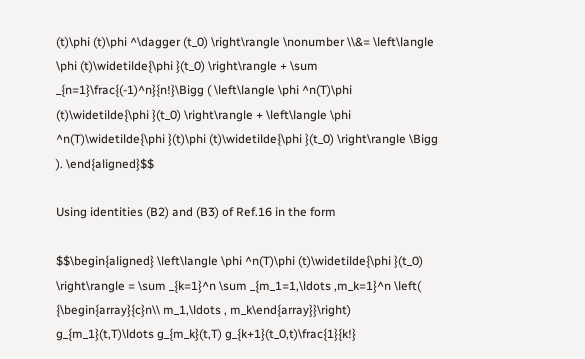(t)\phi (t)\phi ^\dagger (t_0) \right\rangle \nonumber \\&= \left\langle \phi (t)\widetilde{\phi }(t_0) \right\rangle + \sum _{n=1}\frac{(-1)^n}{n!}\Bigg ( \left\langle \phi ^n(T)\phi (t)\widetilde{\phi }(t_0) \right\rangle + \left\langle \phi ^n(T)\widetilde{\phi }(t)\phi (t)\widetilde{\phi }(t_0) \right\rangle \Bigg ). \end{aligned}$$

Using identities (B2) and (B3) of Ref.16 in the form

$$\begin{aligned} \left\langle \phi ^n(T)\phi (t)\widetilde{\phi }(t_0) \right\rangle = \sum _{k=1}^n \sum _{m_1=1,\ldots ,m_k=1}^n \left( {\begin{array}{c}n\\ m_1,\ldots , m_k\end{array}}\right) g_{m_1}(t,T)\ldots g_{m_k}(t,T) g_{k+1}(t_0,t)\frac{1}{k!}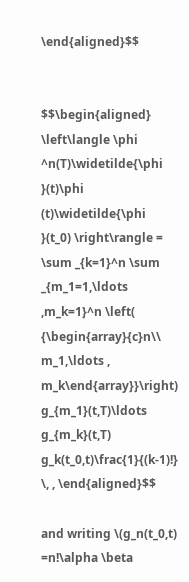\end{aligned}$$


$$\begin{aligned} \left\langle \phi ^n(T)\widetilde{\phi }(t)\phi (t)\widetilde{\phi }(t_0) \right\rangle = \sum _{k=1}^n \sum _{m_1=1,\ldots ,m_k=1}^n \left( {\begin{array}{c}n\\ m_1,\ldots , m_k\end{array}}\right) g_{m_1}(t,T)\ldots g_{m_k}(t,T) g_k(t_0,t)\frac{1}{(k-1)!} \, , \end{aligned}$$

and writing \(g_n(t_0,t) =n!\alpha \beta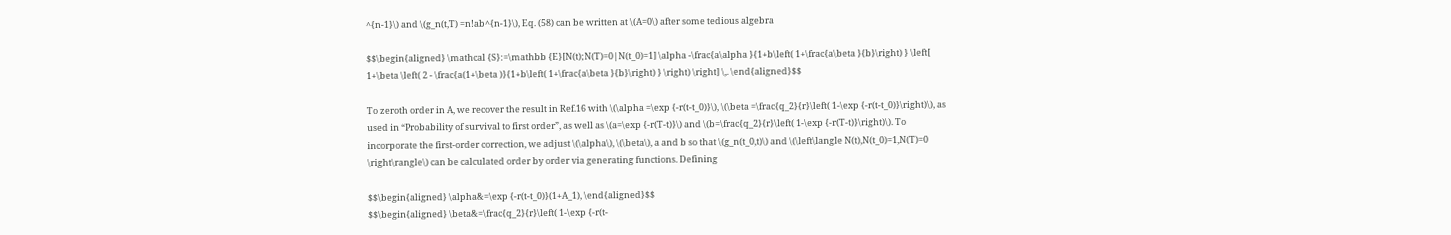^{n-1}\) and \(g_n(t,T) =n!ab^{n-1}\), Eq. (58) can be written at \(A=0\) after some tedious algebra

$$\begin{aligned} \mathcal {S}:=\mathbb {E}[N(t);N(T)=0|N(t_0)=1] \alpha -\frac{a\alpha }{1+b\left( 1+\frac{a\beta }{b}\right) } \left[ 1+\beta \left( 2 - \frac{a(1+\beta )}{1+b\left( 1+\frac{a\beta }{b}\right) } \right) \right] \,. \end{aligned}$$

To zeroth order in A, we recover the result in Ref.16 with \(\alpha =\exp {-r(t-t_0)}\), \(\beta =\frac{q_2}{r}\left( 1-\exp {-r(t-t_0)}\right)\), as used in “Probability of survival to first order”, as well as \(a=\exp {-r(T-t)}\) and \(b=\frac{q_2}{r}\left( 1-\exp {-r(T-t)}\right)\). To incorporate the first-order correction, we adjust \(\alpha\), \(\beta\), a and b so that \(g_n(t_0,t)\) and \(\left\langle N(t),N(t_0)=1,N(T)=0 \right\rangle\) can be calculated order by order via generating functions. Defining

$$\begin{aligned} \alpha&=\exp {-r(t-t_0)}(1+A_1), \end{aligned}$$
$$\begin{aligned} \beta&=\frac{q_2}{r}\left( 1-\exp {-r(t-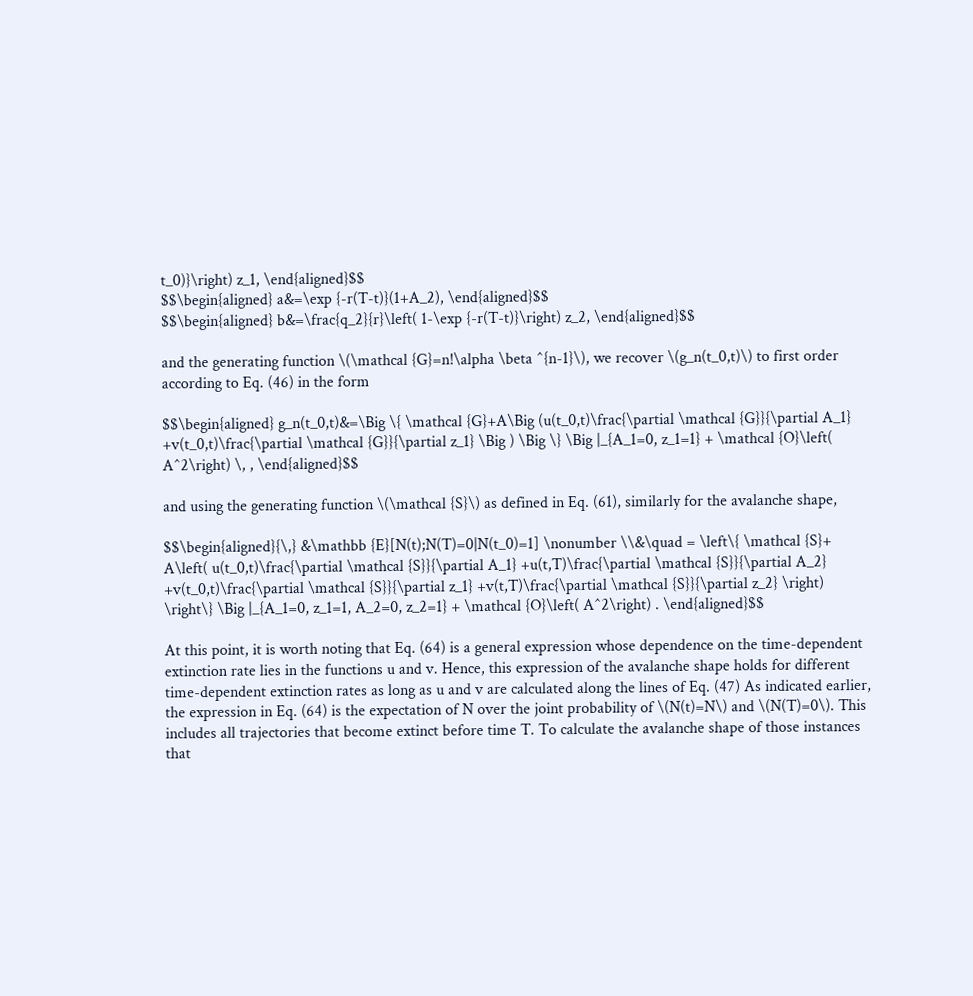t_0)}\right) z_1, \end{aligned}$$
$$\begin{aligned} a&=\exp {-r(T-t)}(1+A_2), \end{aligned}$$
$$\begin{aligned} b&=\frac{q_2}{r}\left( 1-\exp {-r(T-t)}\right) z_2, \end{aligned}$$

and the generating function \(\mathcal {G}=n!\alpha \beta ^{n-1}\), we recover \(g_n(t_0,t)\) to first order according to Eq. (46) in the form

$$\begin{aligned} g_n(t_0,t)&=\Big \{ \mathcal {G}+A\Big (u(t_0,t)\frac{\partial \mathcal {G}}{\partial A_1} +v(t_0,t)\frac{\partial \mathcal {G}}{\partial z_1} \Big ) \Big \} \Big |_{A_1=0, z_1=1} + \mathcal {O}\left( A^2\right) \, , \end{aligned}$$

and using the generating function \(\mathcal {S}\) as defined in Eq. (61), similarly for the avalanche shape,

$$\begin{aligned}{\,} &\mathbb {E}[N(t);N(T)=0|N(t_0)=1] \nonumber \\&\quad = \left\{ \mathcal {S}+ A\left( u(t_0,t)\frac{\partial \mathcal {S}}{\partial A_1} +u(t,T)\frac{\partial \mathcal {S}}{\partial A_2} +v(t_0,t)\frac{\partial \mathcal {S}}{\partial z_1} +v(t,T)\frac{\partial \mathcal {S}}{\partial z_2} \right) \right\} \Big |_{A_1=0, z_1=1, A_2=0, z_2=1} + \mathcal {O}\left( A^2\right) . \end{aligned}$$

At this point, it is worth noting that Eq. (64) is a general expression whose dependence on the time-dependent extinction rate lies in the functions u and v. Hence, this expression of the avalanche shape holds for different time-dependent extinction rates as long as u and v are calculated along the lines of Eq. (47) As indicated earlier, the expression in Eq. (64) is the expectation of N over the joint probability of \(N(t)=N\) and \(N(T)=0\). This includes all trajectories that become extinct before time T. To calculate the avalanche shape of those instances that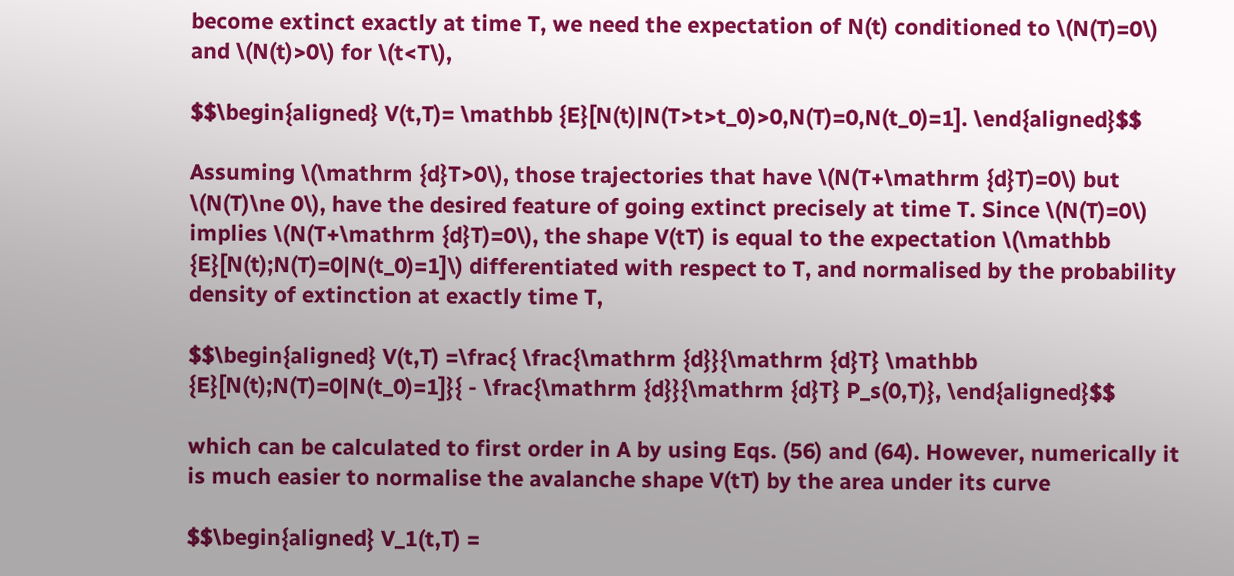become extinct exactly at time T, we need the expectation of N(t) conditioned to \(N(T)=0\) and \(N(t)>0\) for \(t<T\),

$$\begin{aligned} V(t,T)= \mathbb {E}[N(t)|N(T>t>t_0)>0,N(T)=0,N(t_0)=1]. \end{aligned}$$

Assuming \(\mathrm {d}T>0\), those trajectories that have \(N(T+\mathrm {d}T)=0\) but \(N(T)\ne 0\), have the desired feature of going extinct precisely at time T. Since \(N(T)=0\) implies \(N(T+\mathrm {d}T)=0\), the shape V(tT) is equal to the expectation \(\mathbb {E}[N(t);N(T)=0|N(t_0)=1]\) differentiated with respect to T, and normalised by the probability density of extinction at exactly time T,

$$\begin{aligned} V(t,T) =\frac{ \frac{\mathrm {d}}{\mathrm {d}T} \mathbb {E}[N(t);N(T)=0|N(t_0)=1]}{ - \frac{\mathrm {d}}{\mathrm {d}T} P_s(0,T)}, \end{aligned}$$

which can be calculated to first order in A by using Eqs. (56) and (64). However, numerically it is much easier to normalise the avalanche shape V(tT) by the area under its curve

$$\begin{aligned} V_1(t,T) =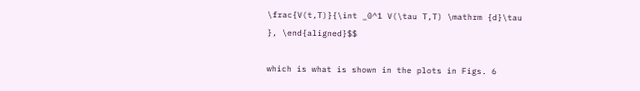\frac{V(t,T)}{\int _0^1 V(\tau T,T) \mathrm {d}\tau }, \end{aligned}$$

which is what is shown in the plots in Figs. 6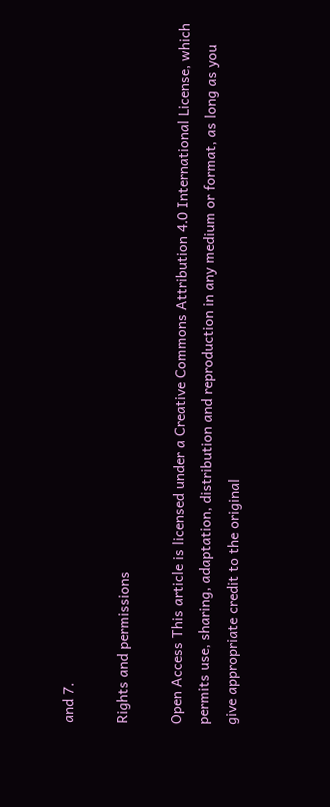and 7.

Rights and permissions

Open Access This article is licensed under a Creative Commons Attribution 4.0 International License, which permits use, sharing, adaptation, distribution and reproduction in any medium or format, as long as you give appropriate credit to the original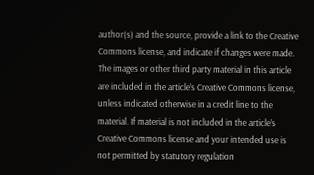author(s) and the source, provide a link to the Creative Commons license, and indicate if changes were made. The images or other third party material in this article are included in the article’s Creative Commons license, unless indicated otherwise in a credit line to the material. If material is not included in the article’s Creative Commons license and your intended use is not permitted by statutory regulation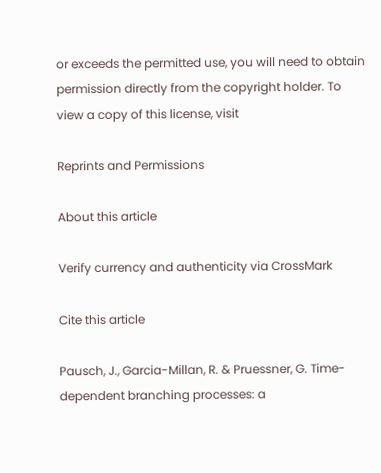or exceeds the permitted use, you will need to obtain permission directly from the copyright holder. To view a copy of this license, visit

Reprints and Permissions

About this article

Verify currency and authenticity via CrossMark

Cite this article

Pausch, J., Garcia-Millan, R. & Pruessner, G. Time-dependent branching processes: a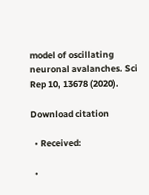model of oscillating neuronal avalanches. Sci Rep 10, 13678 (2020).

Download citation

  • Received:

  •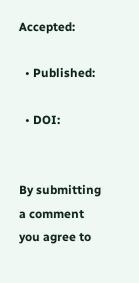Accepted:

  • Published:

  • DOI:


By submitting a comment you agree to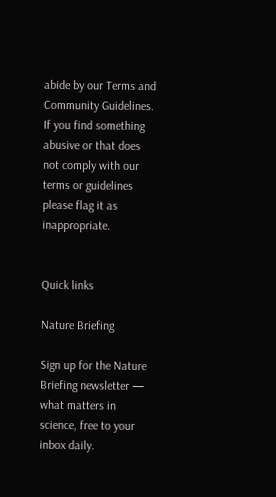abide by our Terms and Community Guidelines. If you find something abusive or that does not comply with our terms or guidelines please flag it as inappropriate.


Quick links

Nature Briefing

Sign up for the Nature Briefing newsletter — what matters in science, free to your inbox daily.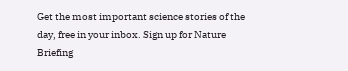Get the most important science stories of the day, free in your inbox. Sign up for Nature Briefing